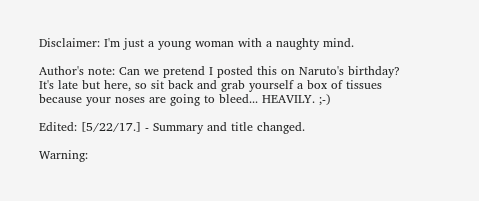Disclaimer: I'm just a young woman with a naughty mind.

Author's note: Can we pretend I posted this on Naruto's birthday? It's late but here, so sit back and grab yourself a box of tissues because your noses are going to bleed... HEAVILY. ;-)

Edited: [5/22/17.] - Summary and title changed.

Warning: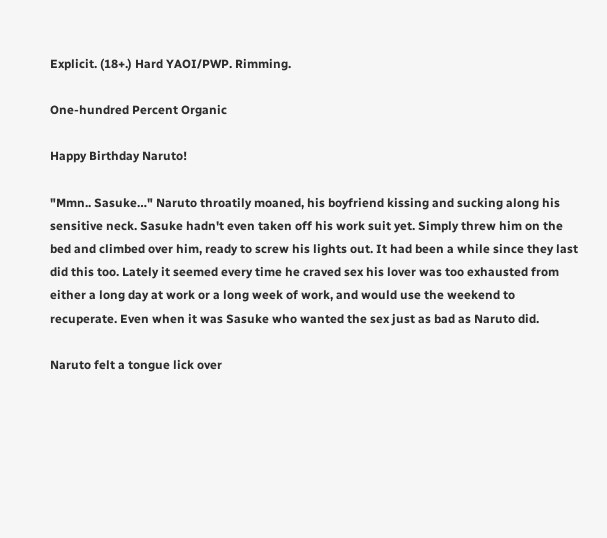Explicit. (18+.) Hard YAOI/PWP. Rimming.

One-hundred Percent Organic

Happy Birthday Naruto!

"Mmn.. Sasuke…" Naruto throatily moaned, his boyfriend kissing and sucking along his sensitive neck. Sasuke hadn't even taken off his work suit yet. Simply threw him on the bed and climbed over him, ready to screw his lights out. It had been a while since they last did this too. Lately it seemed every time he craved sex his lover was too exhausted from either a long day at work or a long week of work, and would use the weekend to recuperate. Even when it was Sasuke who wanted the sex just as bad as Naruto did.

Naruto felt a tongue lick over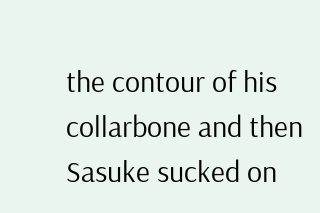the contour of his collarbone and then Sasuke sucked on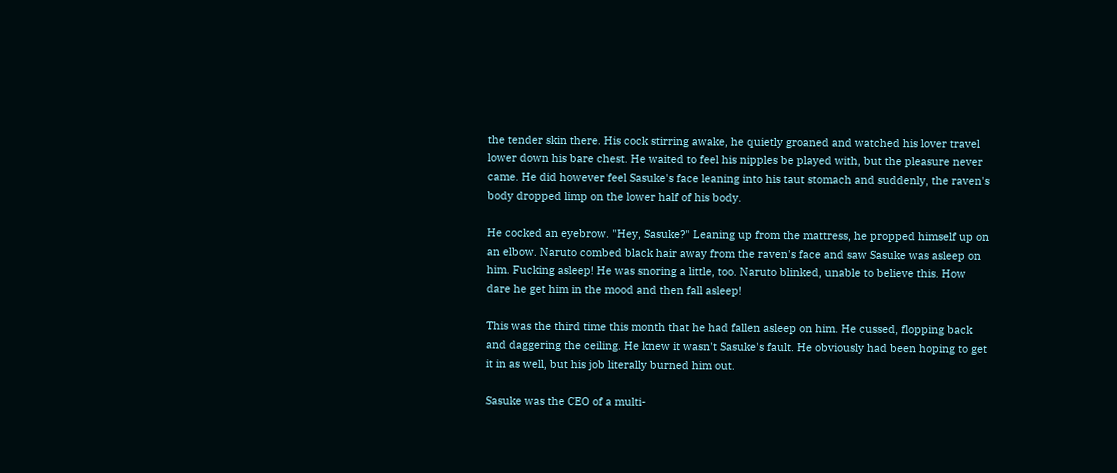the tender skin there. His cock stirring awake, he quietly groaned and watched his lover travel lower down his bare chest. He waited to feel his nipples be played with, but the pleasure never came. He did however feel Sasuke's face leaning into his taut stomach and suddenly, the raven's body dropped limp on the lower half of his body.

He cocked an eyebrow. "Hey, Sasuke?" Leaning up from the mattress, he propped himself up on an elbow. Naruto combed black hair away from the raven's face and saw Sasuke was asleep on him. Fucking asleep! He was snoring a little, too. Naruto blinked, unable to believe this. How dare he get him in the mood and then fall asleep!

This was the third time this month that he had fallen asleep on him. He cussed, flopping back and daggering the ceiling. He knew it wasn't Sasuke's fault. He obviously had been hoping to get it in as well, but his job literally burned him out.

Sasuke was the CEO of a multi-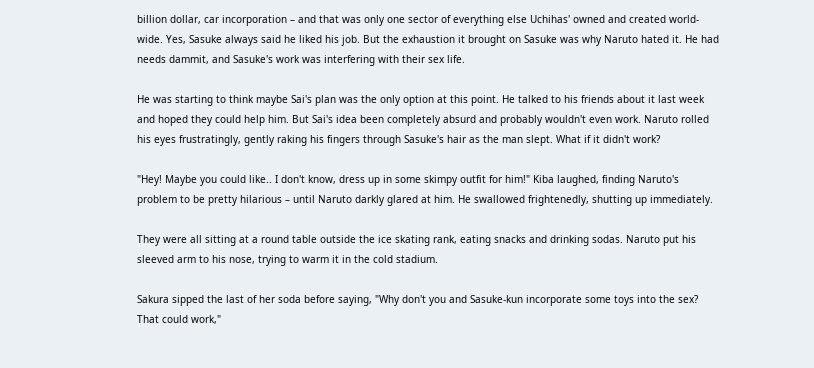billion dollar, car incorporation – and that was only one sector of everything else Uchihas' owned and created world-wide. Yes, Sasuke always said he liked his job. But the exhaustion it brought on Sasuke was why Naruto hated it. He had needs dammit, and Sasuke's work was interfering with their sex life.

He was starting to think maybe Sai's plan was the only option at this point. He talked to his friends about it last week and hoped they could help him. But Sai's idea been completely absurd and probably wouldn't even work. Naruto rolled his eyes frustratingly, gently raking his fingers through Sasuke's hair as the man slept. What if it didn't work?

"Hey! Maybe you could like.. I don't know, dress up in some skimpy outfit for him!" Kiba laughed, finding Naruto's problem to be pretty hilarious – until Naruto darkly glared at him. He swallowed frightenedly, shutting up immediately.

They were all sitting at a round table outside the ice skating rank, eating snacks and drinking sodas. Naruto put his sleeved arm to his nose, trying to warm it in the cold stadium.

Sakura sipped the last of her soda before saying, "Why don't you and Sasuke-kun incorporate some toys into the sex? That could work,"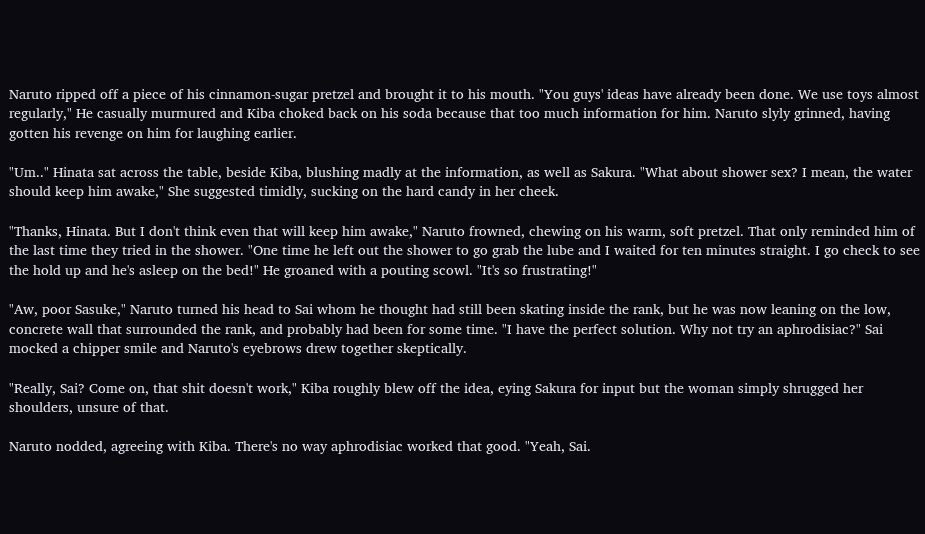Naruto ripped off a piece of his cinnamon-sugar pretzel and brought it to his mouth. "You guys' ideas have already been done. We use toys almost regularly," He casually murmured and Kiba choked back on his soda because that too much information for him. Naruto slyly grinned, having gotten his revenge on him for laughing earlier.

"Um.." Hinata sat across the table, beside Kiba, blushing madly at the information, as well as Sakura. "What about shower sex? I mean, the water should keep him awake," She suggested timidly, sucking on the hard candy in her cheek.

"Thanks, Hinata. But I don't think even that will keep him awake," Naruto frowned, chewing on his warm, soft pretzel. That only reminded him of the last time they tried in the shower. "One time he left out the shower to go grab the lube and I waited for ten minutes straight. I go check to see the hold up and he's asleep on the bed!" He groaned with a pouting scowl. "It's so frustrating!"

"Aw, poor Sasuke," Naruto turned his head to Sai whom he thought had still been skating inside the rank, but he was now leaning on the low, concrete wall that surrounded the rank, and probably had been for some time. "I have the perfect solution. Why not try an aphrodisiac?" Sai mocked a chipper smile and Naruto's eyebrows drew together skeptically.

"Really, Sai? Come on, that shit doesn't work," Kiba roughly blew off the idea, eying Sakura for input but the woman simply shrugged her shoulders, unsure of that.

Naruto nodded, agreeing with Kiba. There's no way aphrodisiac worked that good. "Yeah, Sai.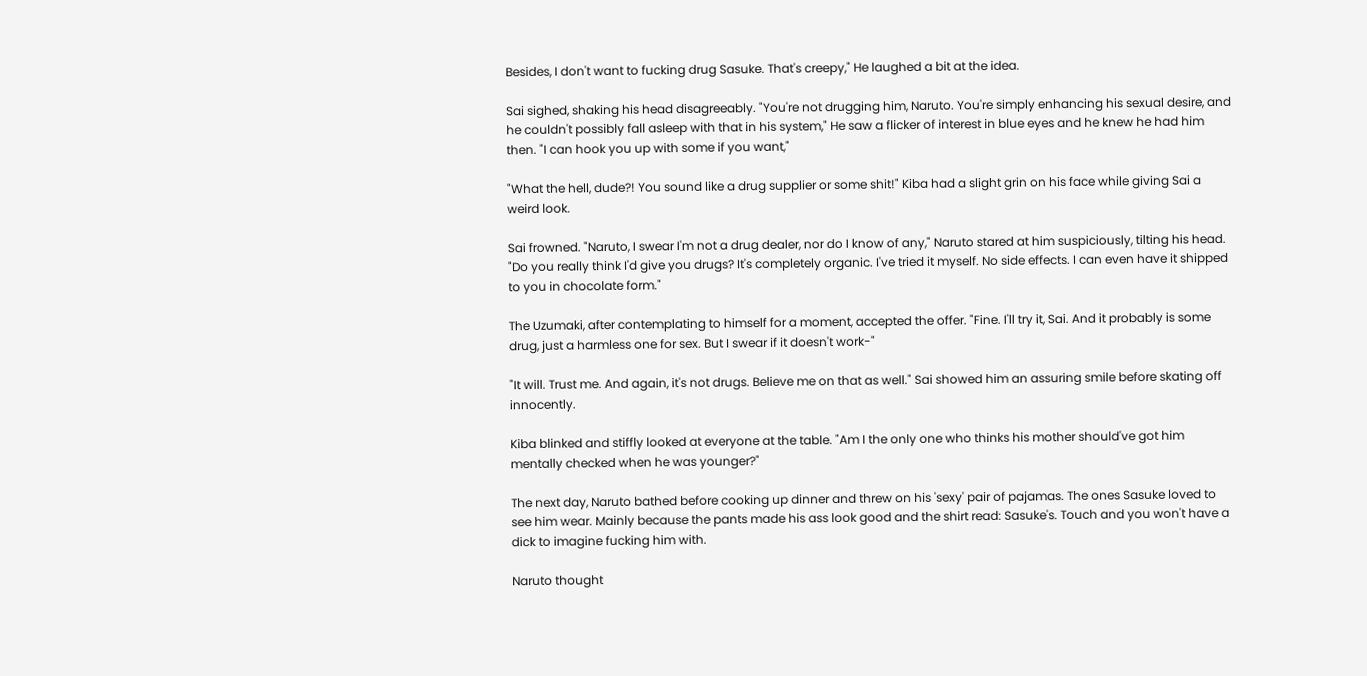Besides, I don't want to fucking drug Sasuke. That's creepy," He laughed a bit at the idea.

Sai sighed, shaking his head disagreeably. "You're not drugging him, Naruto. You're simply enhancing his sexual desire, and he couldn't possibly fall asleep with that in his system," He saw a flicker of interest in blue eyes and he knew he had him then. "I can hook you up with some if you want,"

"What the hell, dude?! You sound like a drug supplier or some shit!" Kiba had a slight grin on his face while giving Sai a weird look.

Sai frowned. "Naruto, I swear I'm not a drug dealer, nor do I know of any," Naruto stared at him suspiciously, tilting his head. "Do you really think I'd give you drugs? It's completely organic. I've tried it myself. No side effects. I can even have it shipped to you in chocolate form."

The Uzumaki, after contemplating to himself for a moment, accepted the offer. "Fine. I'll try it, Sai. And it probably is some drug, just a harmless one for sex. But I swear if it doesn't work-"

"It will. Trust me. And again, it's not drugs. Believe me on that as well." Sai showed him an assuring smile before skating off innocently.

Kiba blinked and stiffly looked at everyone at the table. "Am I the only one who thinks his mother should've got him mentally checked when he was younger?"

The next day, Naruto bathed before cooking up dinner and threw on his 'sexy' pair of pajamas. The ones Sasuke loved to see him wear. Mainly because the pants made his ass look good and the shirt read: Sasuke's. Touch and you won't have a dick to imagine fucking him with.

Naruto thought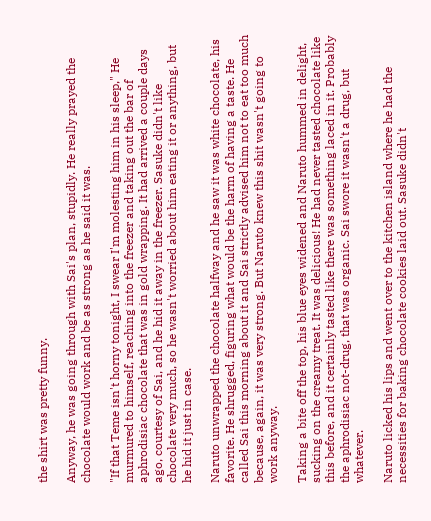the shirt was pretty funny.

Anyway, he was going through with Sai's plan, stupidly. He really prayed the chocolate would work and be as strong as he said it was.

"If that Teme isn't horny tonight, I swear I'm molesting him in his sleep," He murmured to himself, reaching into the freezer and taking out the bar of aphrodisiac chocolate that was in gold wrapping. It had arrived a couple days ago, courtesy of Sai, and he hid it away in the freezer. Sasuke didn't like chocolate very much, so he wasn't worried about him eating it or anything, but he hid it just in case.

Naruto unwrapped the chocolate halfway and he saw it was white chocolate, his favorite. He shrugged, figuring what would be the harm of having a taste. He called Sai this morning about it and Sai strictly advised him not to eat too much because, again, it was very strong. But Naruto knew this shit wasn't going to work anyway.

Taking a bite off the top, his blue eyes widened and Naruto hummed in delight, sucking on the creamy treat. It was delicious! He had never tasted chocolate like this before, and it certainly tasted like there was something laced in it. Probably the aphrodisiac not-drug, that was organic. Sai swore it wasn't a drug, but whatever.

Naruto licked his lips and went over to the kitchen island where he had the necessities for baking chocolate cookies laid out. Sasuke didn't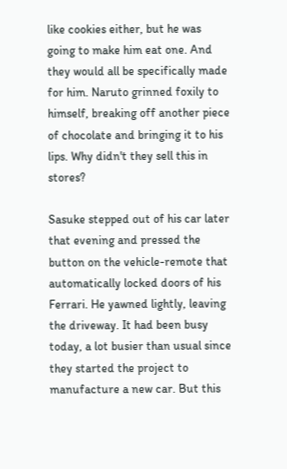like cookies either, but he was going to make him eat one. And they would all be specifically made for him. Naruto grinned foxily to himself, breaking off another piece of chocolate and bringing it to his lips. Why didn't they sell this in stores?

Sasuke stepped out of his car later that evening and pressed the button on the vehicle-remote that automatically locked doors of his Ferrari. He yawned lightly, leaving the driveway. It had been busy today, a lot busier than usual since they started the project to manufacture a new car. But this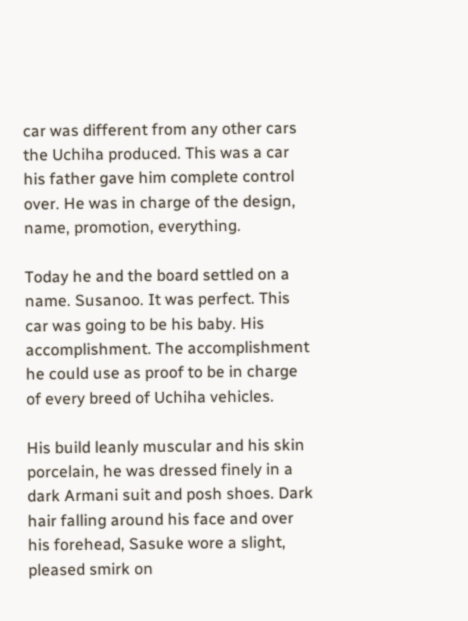car was different from any other cars the Uchiha produced. This was a car his father gave him complete control over. He was in charge of the design, name, promotion, everything.

Today he and the board settled on a name. Susanoo. It was perfect. This car was going to be his baby. His accomplishment. The accomplishment he could use as proof to be in charge of every breed of Uchiha vehicles.

His build leanly muscular and his skin porcelain, he was dressed finely in a dark Armani suit and posh shoes. Dark hair falling around his face and over his forehead, Sasuke wore a slight, pleased smirk on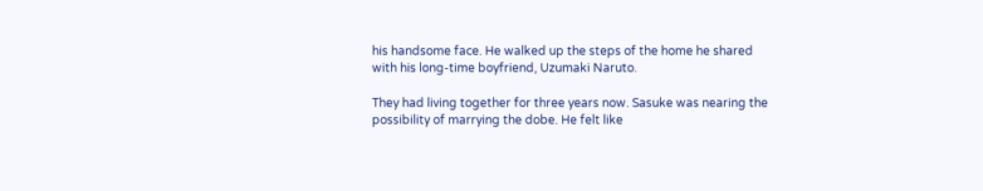his handsome face. He walked up the steps of the home he shared with his long-time boyfriend, Uzumaki Naruto.

They had living together for three years now. Sasuke was nearing the possibility of marrying the dobe. He felt like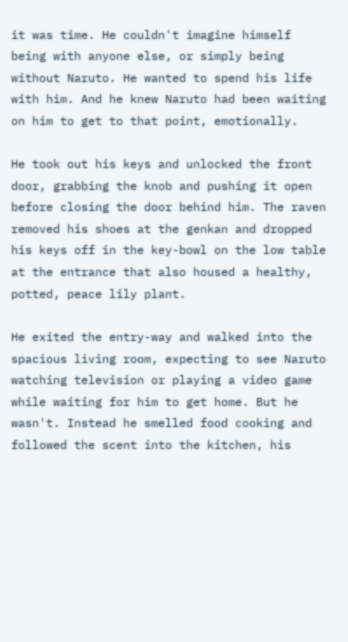it was time. He couldn't imagine himself being with anyone else, or simply being without Naruto. He wanted to spend his life with him. And he knew Naruto had been waiting on him to get to that point, emotionally.

He took out his keys and unlocked the front door, grabbing the knob and pushing it open before closing the door behind him. The raven removed his shoes at the genkan and dropped his keys off in the key-bowl on the low table at the entrance that also housed a healthy, potted, peace lily plant.

He exited the entry-way and walked into the spacious living room, expecting to see Naruto watching television or playing a video game while waiting for him to get home. But he wasn't. Instead he smelled food cooking and followed the scent into the kitchen, his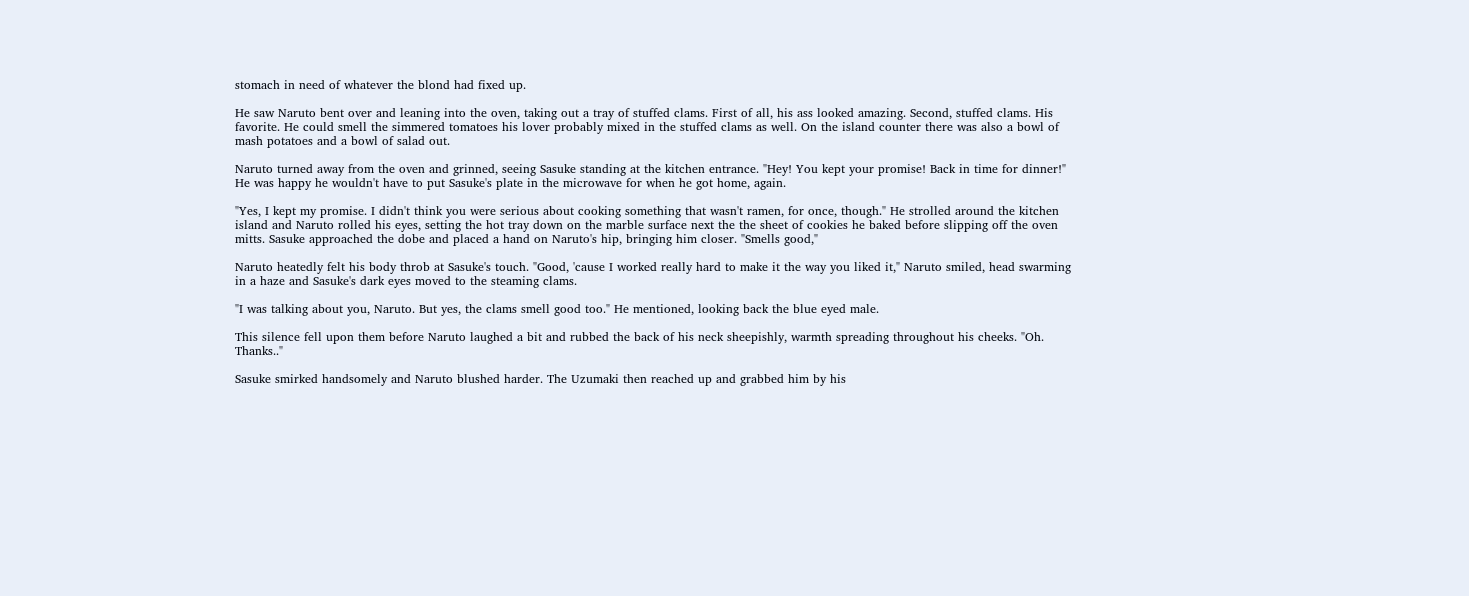stomach in need of whatever the blond had fixed up.

He saw Naruto bent over and leaning into the oven, taking out a tray of stuffed clams. First of all, his ass looked amazing. Second, stuffed clams. His favorite. He could smell the simmered tomatoes his lover probably mixed in the stuffed clams as well. On the island counter there was also a bowl of mash potatoes and a bowl of salad out.

Naruto turned away from the oven and grinned, seeing Sasuke standing at the kitchen entrance. "Hey! You kept your promise! Back in time for dinner!" He was happy he wouldn't have to put Sasuke's plate in the microwave for when he got home, again.

"Yes, I kept my promise. I didn't think you were serious about cooking something that wasn't ramen, for once, though." He strolled around the kitchen island and Naruto rolled his eyes, setting the hot tray down on the marble surface next the the sheet of cookies he baked before slipping off the oven mitts. Sasuke approached the dobe and placed a hand on Naruto's hip, bringing him closer. "Smells good,"

Naruto heatedly felt his body throb at Sasuke's touch. "Good, 'cause I worked really hard to make it the way you liked it," Naruto smiled, head swarming in a haze and Sasuke's dark eyes moved to the steaming clams.

"I was talking about you, Naruto. But yes, the clams smell good too." He mentioned, looking back the blue eyed male.

This silence fell upon them before Naruto laughed a bit and rubbed the back of his neck sheepishly, warmth spreading throughout his cheeks. "Oh. Thanks.."

Sasuke smirked handsomely and Naruto blushed harder. The Uzumaki then reached up and grabbed him by his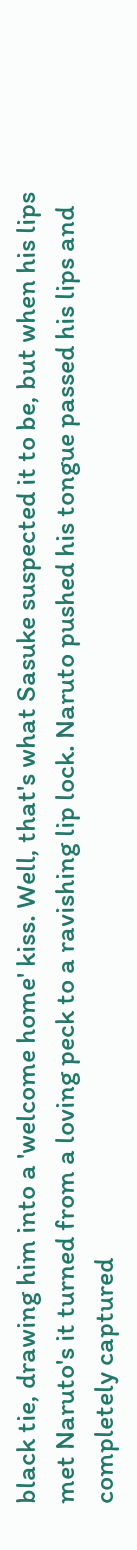black tie, drawing him into a 'welcome home' kiss. Well, that's what Sasuke suspected it to be, but when his lips met Naruto's it turned from a loving peck to a ravishing lip lock. Naruto pushed his tongue passed his lips and completely captured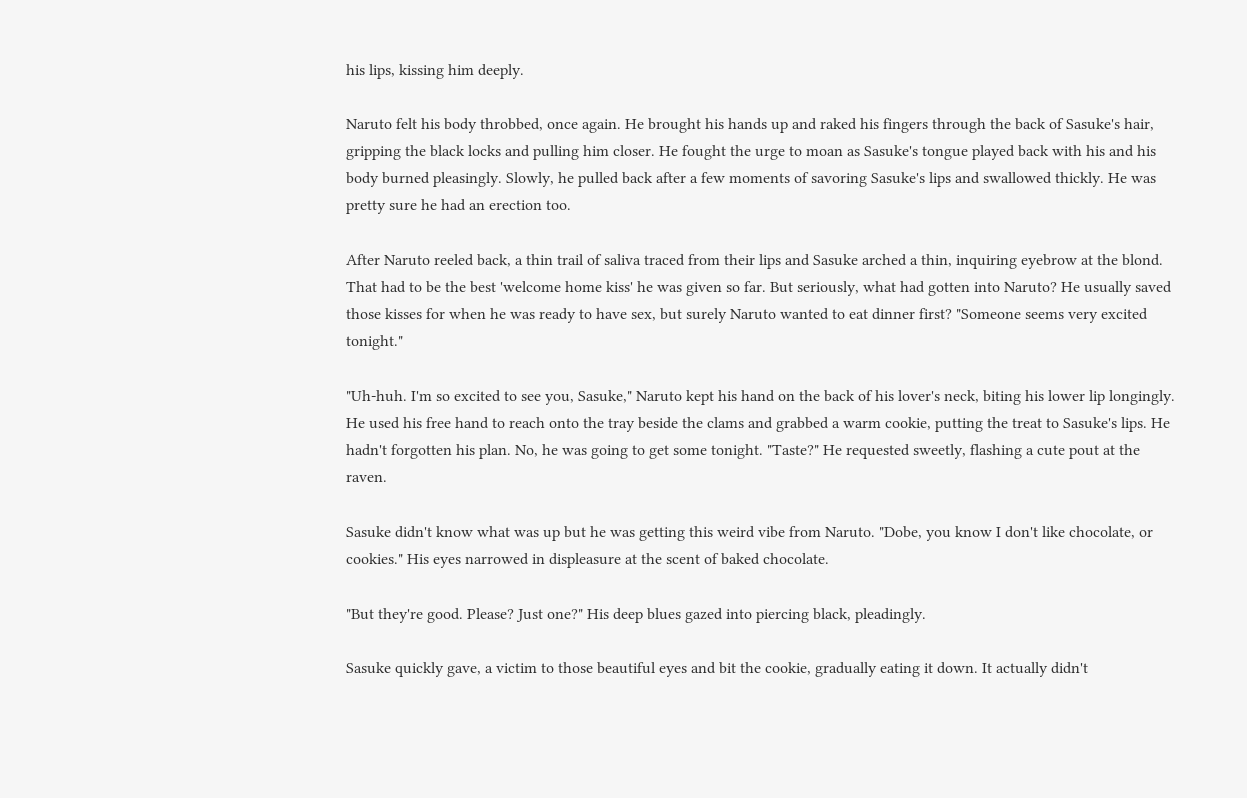his lips, kissing him deeply.

Naruto felt his body throbbed, once again. He brought his hands up and raked his fingers through the back of Sasuke's hair, gripping the black locks and pulling him closer. He fought the urge to moan as Sasuke's tongue played back with his and his body burned pleasingly. Slowly, he pulled back after a few moments of savoring Sasuke's lips and swallowed thickly. He was pretty sure he had an erection too.

After Naruto reeled back, a thin trail of saliva traced from their lips and Sasuke arched a thin, inquiring eyebrow at the blond. That had to be the best 'welcome home kiss' he was given so far. But seriously, what had gotten into Naruto? He usually saved those kisses for when he was ready to have sex, but surely Naruto wanted to eat dinner first? "Someone seems very excited tonight."

"Uh-huh. I'm so excited to see you, Sasuke," Naruto kept his hand on the back of his lover's neck, biting his lower lip longingly. He used his free hand to reach onto the tray beside the clams and grabbed a warm cookie, putting the treat to Sasuke's lips. He hadn't forgotten his plan. No, he was going to get some tonight. "Taste?" He requested sweetly, flashing a cute pout at the raven.

Sasuke didn't know what was up but he was getting this weird vibe from Naruto. "Dobe, you know I don't like chocolate, or cookies." His eyes narrowed in displeasure at the scent of baked chocolate.

"But they're good. Please? Just one?" His deep blues gazed into piercing black, pleadingly.

Sasuke quickly gave, a victim to those beautiful eyes and bit the cookie, gradually eating it down. It actually didn't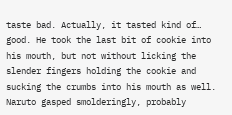taste bad. Actually, it tasted kind of… good. He took the last bit of cookie into his mouth, but not without licking the slender fingers holding the cookie and sucking the crumbs into his mouth as well. Naruto gasped smolderingly, probably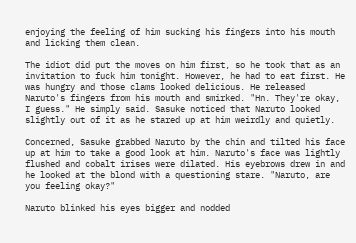enjoying the feeling of him sucking his fingers into his mouth and licking them clean.

The idiot did put the moves on him first, so he took that as an invitation to fuck him tonight. However, he had to eat first. He was hungry and those clams looked delicious. He released Naruto's fingers from his mouth and smirked. "Hn. They're okay, I guess." He simply said. Sasuke noticed that Naruto looked slightly out of it as he stared up at him weirdly and quietly.

Concerned, Sasuke grabbed Naruto by the chin and tilted his face up at him to take a good look at him. Naruto's face was lightly flushed and cobalt irises were dilated. His eyebrows drew in and he looked at the blond with a questioning stare. "Naruto, are you feeling okay?"

Naruto blinked his eyes bigger and nodded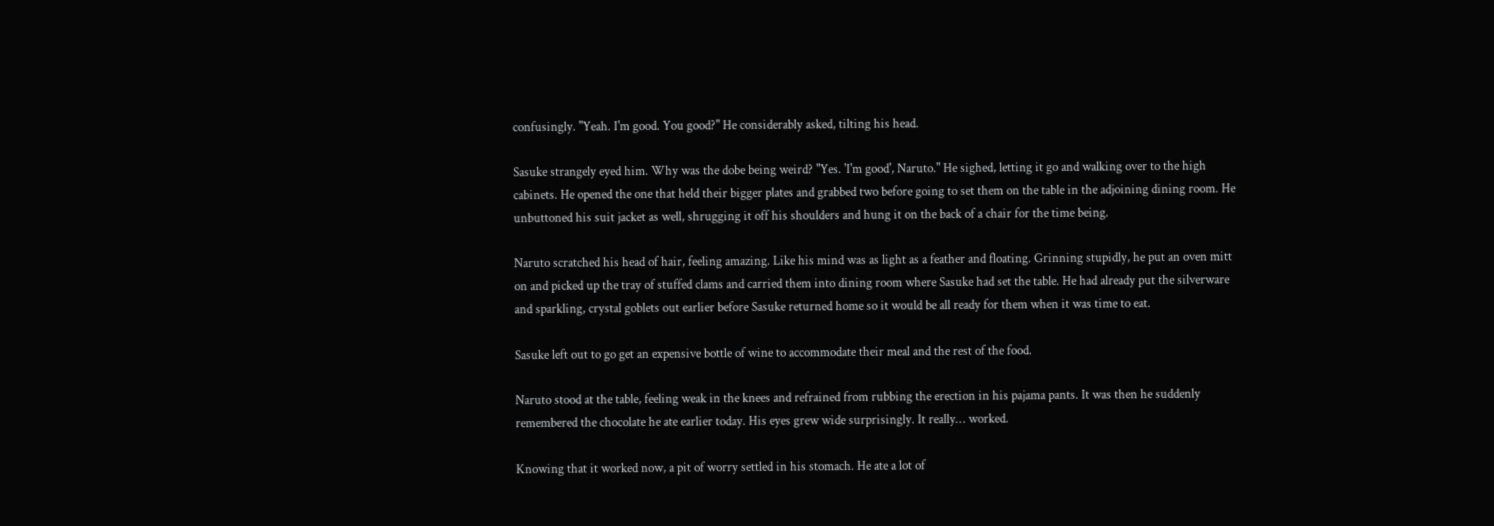confusingly. "Yeah. I'm good. You good?" He considerably asked, tilting his head.

Sasuke strangely eyed him. Why was the dobe being weird? "Yes. 'I'm good', Naruto." He sighed, letting it go and walking over to the high cabinets. He opened the one that held their bigger plates and grabbed two before going to set them on the table in the adjoining dining room. He unbuttoned his suit jacket as well, shrugging it off his shoulders and hung it on the back of a chair for the time being.

Naruto scratched his head of hair, feeling amazing. Like his mind was as light as a feather and floating. Grinning stupidly, he put an oven mitt on and picked up the tray of stuffed clams and carried them into dining room where Sasuke had set the table. He had already put the silverware and sparkling, crystal goblets out earlier before Sasuke returned home so it would be all ready for them when it was time to eat.

Sasuke left out to go get an expensive bottle of wine to accommodate their meal and the rest of the food.

Naruto stood at the table, feeling weak in the knees and refrained from rubbing the erection in his pajama pants. It was then he suddenly remembered the chocolate he ate earlier today. His eyes grew wide surprisingly. It really… worked.

Knowing that it worked now, a pit of worry settled in his stomach. He ate a lot of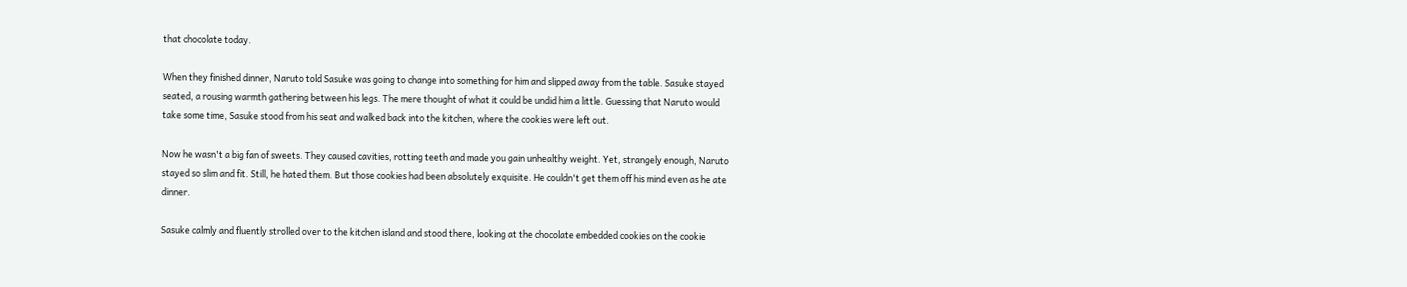that chocolate today.

When they finished dinner, Naruto told Sasuke was going to change into something for him and slipped away from the table. Sasuke stayed seated, a rousing warmth gathering between his legs. The mere thought of what it could be undid him a little. Guessing that Naruto would take some time, Sasuke stood from his seat and walked back into the kitchen, where the cookies were left out.

Now he wasn't a big fan of sweets. They caused cavities, rotting teeth and made you gain unhealthy weight. Yet, strangely enough, Naruto stayed so slim and fit. Still, he hated them. But those cookies had been absolutely exquisite. He couldn't get them off his mind even as he ate dinner.

Sasuke calmly and fluently strolled over to the kitchen island and stood there, looking at the chocolate embedded cookies on the cookie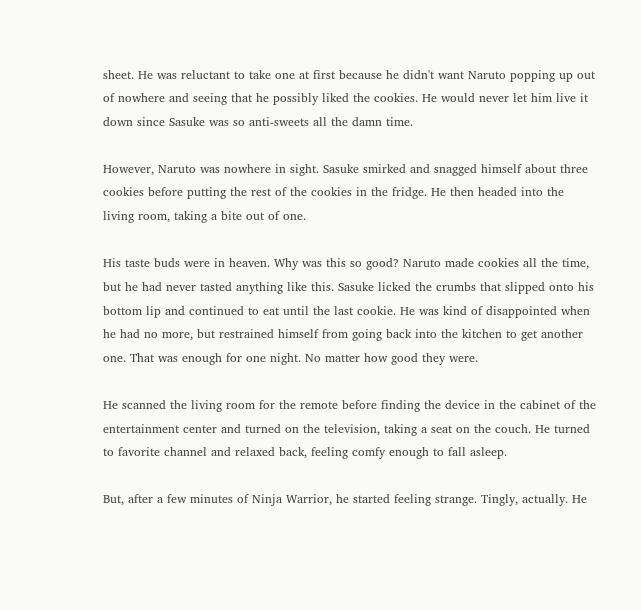sheet. He was reluctant to take one at first because he didn't want Naruto popping up out of nowhere and seeing that he possibly liked the cookies. He would never let him live it down since Sasuke was so anti-sweets all the damn time.

However, Naruto was nowhere in sight. Sasuke smirked and snagged himself about three cookies before putting the rest of the cookies in the fridge. He then headed into the living room, taking a bite out of one.

His taste buds were in heaven. Why was this so good? Naruto made cookies all the time, but he had never tasted anything like this. Sasuke licked the crumbs that slipped onto his bottom lip and continued to eat until the last cookie. He was kind of disappointed when he had no more, but restrained himself from going back into the kitchen to get another one. That was enough for one night. No matter how good they were.

He scanned the living room for the remote before finding the device in the cabinet of the entertainment center and turned on the television, taking a seat on the couch. He turned to favorite channel and relaxed back, feeling comfy enough to fall asleep.

But, after a few minutes of Ninja Warrior, he started feeling strange. Tingly, actually. He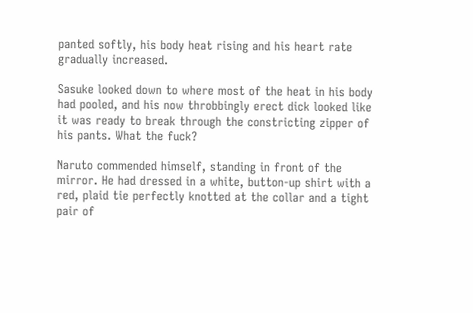panted softly, his body heat rising and his heart rate gradually increased.

Sasuke looked down to where most of the heat in his body had pooled, and his now throbbingly erect dick looked like it was ready to break through the constricting zipper of his pants. What the fuck?

Naruto commended himself, standing in front of the mirror. He had dressed in a white, button-up shirt with a red, plaid tie perfectly knotted at the collar and a tight pair of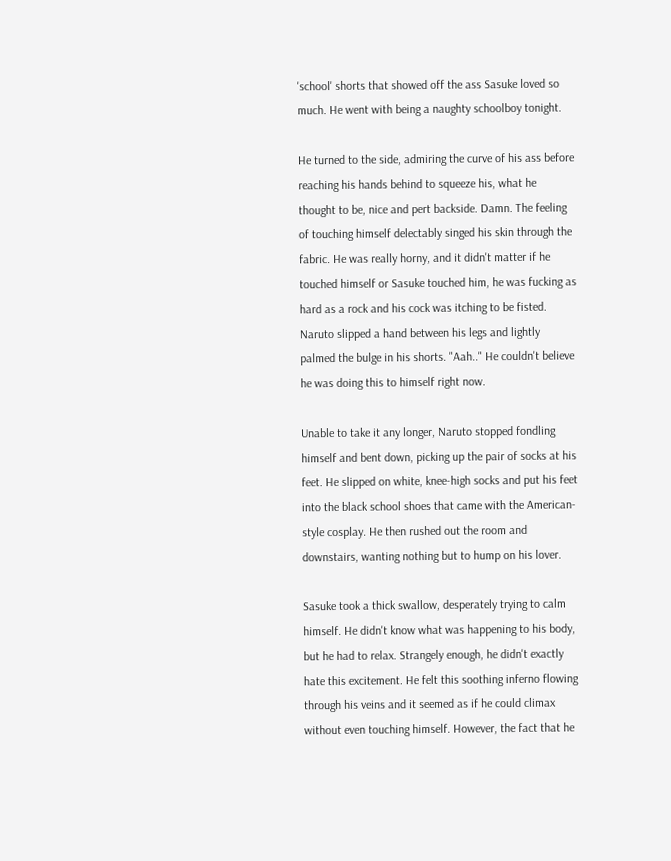'school' shorts that showed off the ass Sasuke loved so much. He went with being a naughty schoolboy tonight.

He turned to the side, admiring the curve of his ass before reaching his hands behind to squeeze his, what he thought to be, nice and pert backside. Damn. The feeling of touching himself delectably singed his skin through the fabric. He was really horny, and it didn't matter if he touched himself or Sasuke touched him, he was fucking as hard as a rock and his cock was itching to be fisted. Naruto slipped a hand between his legs and lightly palmed the bulge in his shorts. "Aah.." He couldn't believe he was doing this to himself right now.

Unable to take it any longer, Naruto stopped fondling himself and bent down, picking up the pair of socks at his feet. He slipped on white, knee-high socks and put his feet into the black school shoes that came with the American-style cosplay. He then rushed out the room and downstairs, wanting nothing but to hump on his lover.

Sasuke took a thick swallow, desperately trying to calm himself. He didn't know what was happening to his body, but he had to relax. Strangely enough, he didn't exactly hate this excitement. He felt this soothing inferno flowing through his veins and it seemed as if he could climax without even touching himself. However, the fact that he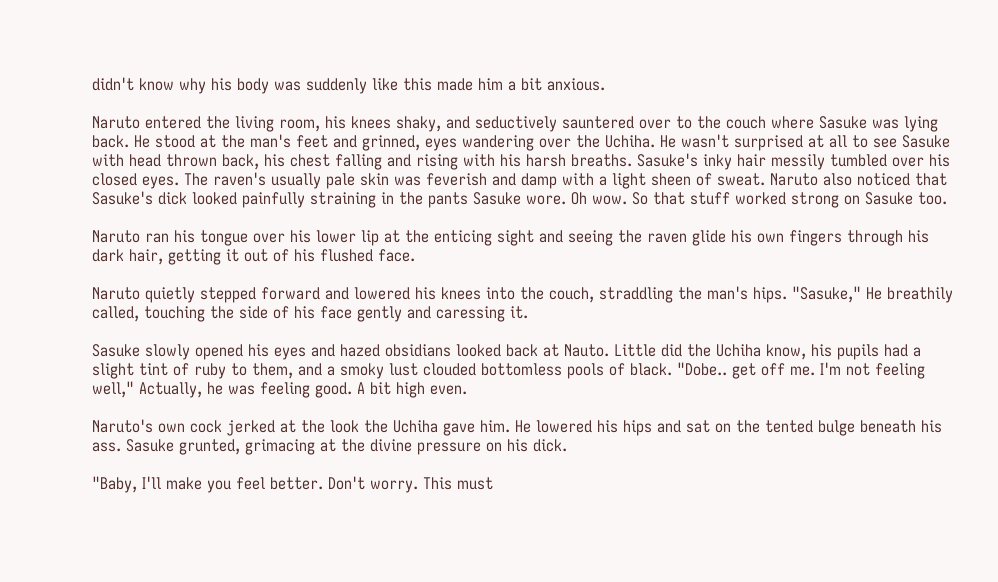didn't know why his body was suddenly like this made him a bit anxious.

Naruto entered the living room, his knees shaky, and seductively sauntered over to the couch where Sasuke was lying back. He stood at the man's feet and grinned, eyes wandering over the Uchiha. He wasn't surprised at all to see Sasuke with head thrown back, his chest falling and rising with his harsh breaths. Sasuke's inky hair messily tumbled over his closed eyes. The raven's usually pale skin was feverish and damp with a light sheen of sweat. Naruto also noticed that Sasuke's dick looked painfully straining in the pants Sasuke wore. Oh wow. So that stuff worked strong on Sasuke too.

Naruto ran his tongue over his lower lip at the enticing sight and seeing the raven glide his own fingers through his dark hair, getting it out of his flushed face.

Naruto quietly stepped forward and lowered his knees into the couch, straddling the man's hips. "Sasuke," He breathily called, touching the side of his face gently and caressing it.

Sasuke slowly opened his eyes and hazed obsidians looked back at Nauto. Little did the Uchiha know, his pupils had a slight tint of ruby to them, and a smoky lust clouded bottomless pools of black. "Dobe.. get off me. I'm not feeling well," Actually, he was feeling good. A bit high even.

Naruto's own cock jerked at the look the Uchiha gave him. He lowered his hips and sat on the tented bulge beneath his ass. Sasuke grunted, grimacing at the divine pressure on his dick.

"Baby, I'll make you feel better. Don't worry. This must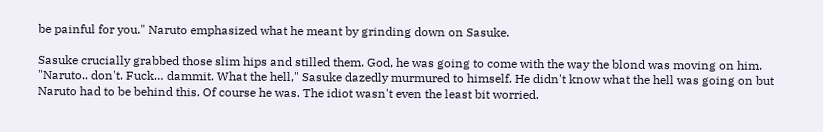be painful for you." Naruto emphasized what he meant by grinding down on Sasuke.

Sasuke crucially grabbed those slim hips and stilled them. God, he was going to come with the way the blond was moving on him. "Naruto.. don't. Fuck… dammit. What the hell," Sasuke dazedly murmured to himself. He didn't know what the hell was going on but Naruto had to be behind this. Of course he was. The idiot wasn't even the least bit worried.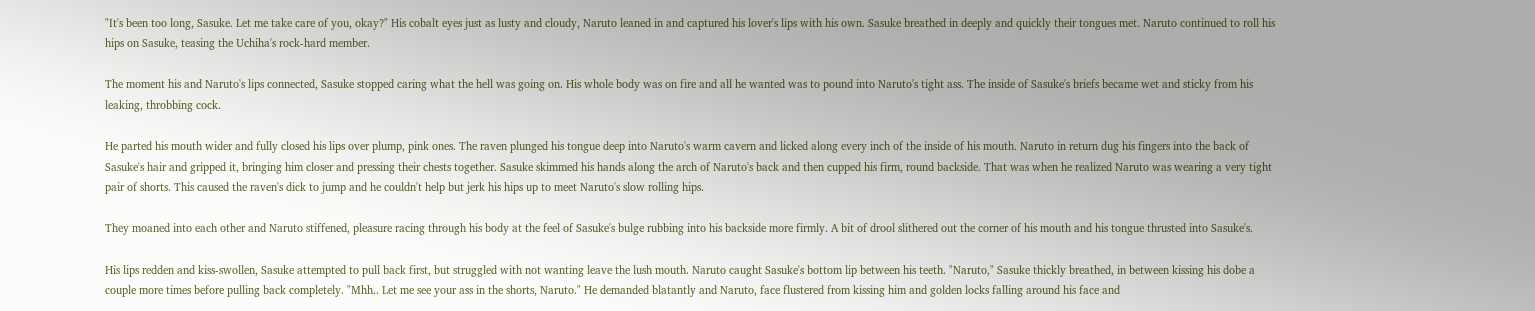"It's been too long, Sasuke. Let me take care of you, okay?" His cobalt eyes just as lusty and cloudy, Naruto leaned in and captured his lover's lips with his own. Sasuke breathed in deeply and quickly their tongues met. Naruto continued to roll his hips on Sasuke, teasing the Uchiha's rock-hard member.

The moment his and Naruto's lips connected, Sasuke stopped caring what the hell was going on. His whole body was on fire and all he wanted was to pound into Naruto's tight ass. The inside of Sasuke's briefs became wet and sticky from his leaking, throbbing cock.

He parted his mouth wider and fully closed his lips over plump, pink ones. The raven plunged his tongue deep into Naruto's warm cavern and licked along every inch of the inside of his mouth. Naruto in return dug his fingers into the back of Sasuke's hair and gripped it, bringing him closer and pressing their chests together. Sasuke skimmed his hands along the arch of Naruto's back and then cupped his firm, round backside. That was when he realized Naruto was wearing a very tight pair of shorts. This caused the raven's dick to jump and he couldn't help but jerk his hips up to meet Naruto's slow rolling hips.

They moaned into each other and Naruto stiffened, pleasure racing through his body at the feel of Sasuke's bulge rubbing into his backside more firmly. A bit of drool slithered out the corner of his mouth and his tongue thrusted into Sasuke's.

His lips redden and kiss-swollen, Sasuke attempted to pull back first, but struggled with not wanting leave the lush mouth. Naruto caught Sasuke's bottom lip between his teeth. "Naruto," Sasuke thickly breathed, in between kissing his dobe a couple more times before pulling back completely. "Mhh.. Let me see your ass in the shorts, Naruto." He demanded blatantly and Naruto, face flustered from kissing him and golden locks falling around his face and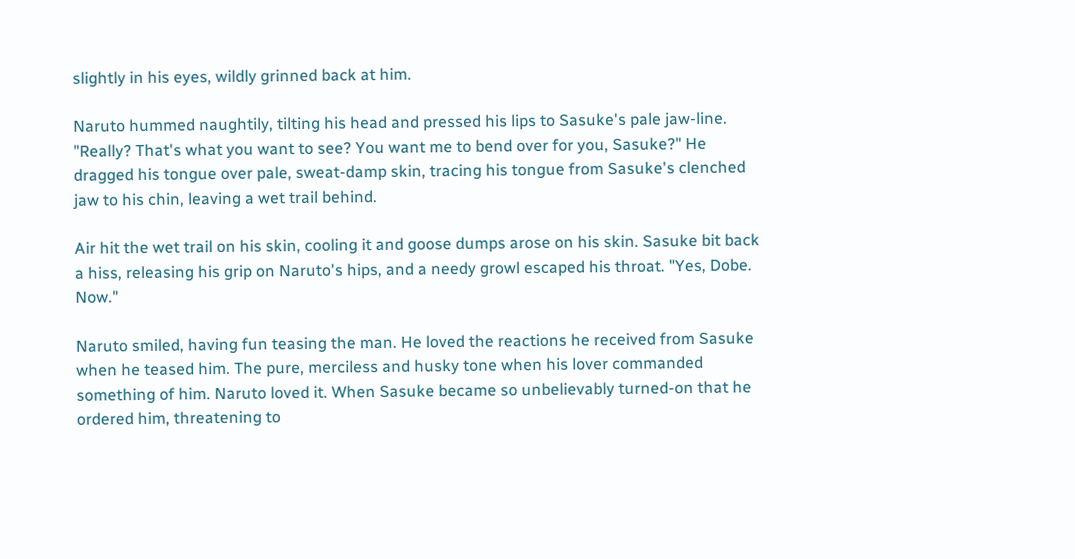slightly in his eyes, wildly grinned back at him.

Naruto hummed naughtily, tilting his head and pressed his lips to Sasuke's pale jaw-line. "Really? That's what you want to see? You want me to bend over for you, Sasuke?" He dragged his tongue over pale, sweat-damp skin, tracing his tongue from Sasuke's clenched jaw to his chin, leaving a wet trail behind.

Air hit the wet trail on his skin, cooling it and goose dumps arose on his skin. Sasuke bit back a hiss, releasing his grip on Naruto's hips, and a needy growl escaped his throat. "Yes, Dobe. Now."

Naruto smiled, having fun teasing the man. He loved the reactions he received from Sasuke when he teased him. The pure, merciless and husky tone when his lover commanded something of him. Naruto loved it. When Sasuke became so unbelievably turned-on that he ordered him, threatening to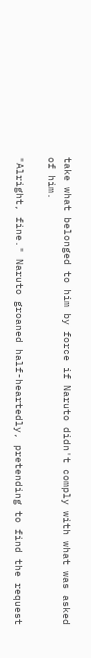take what belonged to him by force if Naruto didn't comply with what was asked of him.

"Alright, fine." Naruto groaned half-heartedly, pretending to find the request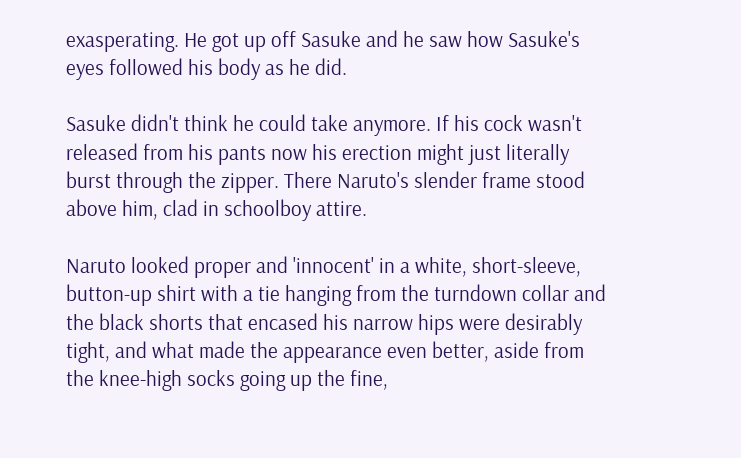exasperating. He got up off Sasuke and he saw how Sasuke's eyes followed his body as he did.

Sasuke didn't think he could take anymore. If his cock wasn't released from his pants now his erection might just literally burst through the zipper. There Naruto's slender frame stood above him, clad in schoolboy attire.

Naruto looked proper and 'innocent' in a white, short-sleeve, button-up shirt with a tie hanging from the turndown collar and the black shorts that encased his narrow hips were desirably tight, and what made the appearance even better, aside from the knee-high socks going up the fine,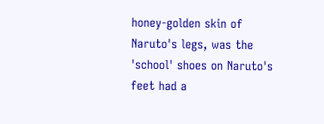honey-golden skin of Naruto's legs, was the 'school' shoes on Naruto's feet had a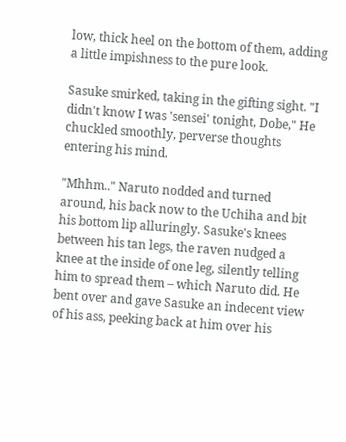low, thick heel on the bottom of them, adding a little impishness to the pure look.

Sasuke smirked, taking in the gifting sight. "I didn't know I was 'sensei' tonight, Dobe," He chuckled smoothly, perverse thoughts entering his mind.

"Mhhm.." Naruto nodded and turned around, his back now to the Uchiha and bit his bottom lip alluringly. Sasuke's knees between his tan legs, the raven nudged a knee at the inside of one leg, silently telling him to spread them – which Naruto did. He bent over and gave Sasuke an indecent view of his ass, peeking back at him over his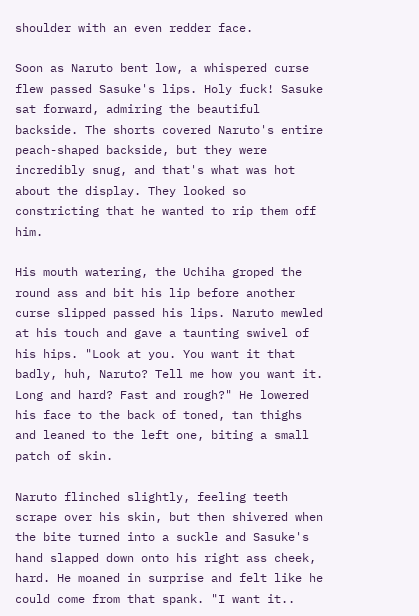shoulder with an even redder face.

Soon as Naruto bent low, a whispered curse flew passed Sasuke's lips. Holy fuck! Sasuke sat forward, admiring the beautiful backside. The shorts covered Naruto's entire peach-shaped backside, but they were incredibly snug, and that's what was hot about the display. They looked so constricting that he wanted to rip them off him.

His mouth watering, the Uchiha groped the round ass and bit his lip before another curse slipped passed his lips. Naruto mewled at his touch and gave a taunting swivel of his hips. "Look at you. You want it that badly, huh, Naruto? Tell me how you want it. Long and hard? Fast and rough?" He lowered his face to the back of toned, tan thighs and leaned to the left one, biting a small patch of skin.

Naruto flinched slightly, feeling teeth scrape over his skin, but then shivered when the bite turned into a suckle and Sasuke's hand slapped down onto his right ass cheek, hard. He moaned in surprise and felt like he could come from that spank. "I want it..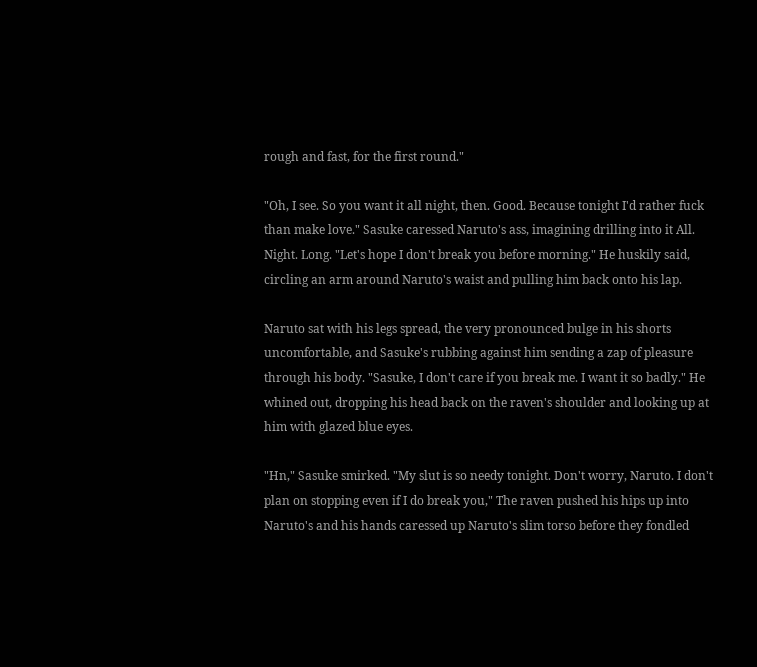rough and fast, for the first round."

"Oh, I see. So you want it all night, then. Good. Because tonight I'd rather fuck than make love." Sasuke caressed Naruto's ass, imagining drilling into it All. Night. Long. "Let's hope I don't break you before morning." He huskily said, circling an arm around Naruto's waist and pulling him back onto his lap.

Naruto sat with his legs spread, the very pronounced bulge in his shorts uncomfortable, and Sasuke's rubbing against him sending a zap of pleasure through his body. "Sasuke, I don't care if you break me. I want it so badly." He whined out, dropping his head back on the raven's shoulder and looking up at him with glazed blue eyes.

"Hn," Sasuke smirked. "My slut is so needy tonight. Don't worry, Naruto. I don't plan on stopping even if I do break you," The raven pushed his hips up into Naruto's and his hands caressed up Naruto's slim torso before they fondled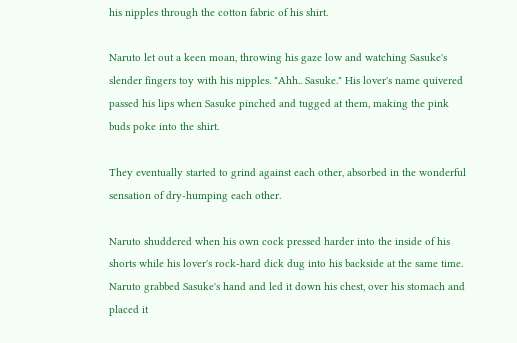his nipples through the cotton fabric of his shirt.

Naruto let out a keen moan, throwing his gaze low and watching Sasuke's slender fingers toy with his nipples. "Ahh.. Sasuke." His lover's name quivered passed his lips when Sasuke pinched and tugged at them, making the pink buds poke into the shirt.

They eventually started to grind against each other, absorbed in the wonderful sensation of dry-humping each other.

Naruto shuddered when his own cock pressed harder into the inside of his shorts while his lover's rock-hard dick dug into his backside at the same time. Naruto grabbed Sasuke's hand and led it down his chest, over his stomach and placed it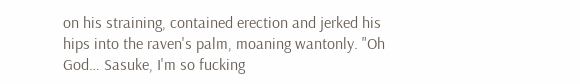on his straining, contained erection and jerked his hips into the raven's palm, moaning wantonly. "Oh God… Sasuke, I'm so fucking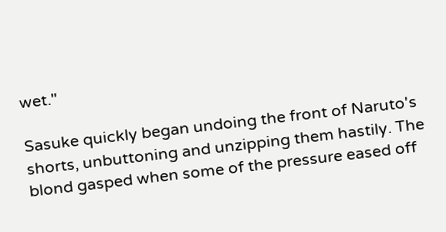wet."

Sasuke quickly began undoing the front of Naruto's shorts, unbuttoning and unzipping them hastily. The blond gasped when some of the pressure eased off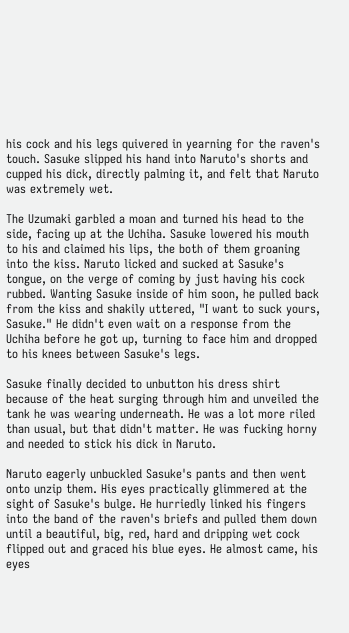his cock and his legs quivered in yearning for the raven's touch. Sasuke slipped his hand into Naruto's shorts and cupped his dick, directly palming it, and felt that Naruto was extremely wet.

The Uzumaki garbled a moan and turned his head to the side, facing up at the Uchiha. Sasuke lowered his mouth to his and claimed his lips, the both of them groaning into the kiss. Naruto licked and sucked at Sasuke's tongue, on the verge of coming by just having his cock rubbed. Wanting Sasuke inside of him soon, he pulled back from the kiss and shakily uttered, "I want to suck yours, Sasuke." He didn't even wait on a response from the Uchiha before he got up, turning to face him and dropped to his knees between Sasuke's legs.

Sasuke finally decided to unbutton his dress shirt because of the heat surging through him and unveiled the tank he was wearing underneath. He was a lot more riled than usual, but that didn't matter. He was fucking horny and needed to stick his dick in Naruto.

Naruto eagerly unbuckled Sasuke's pants and then went onto unzip them. His eyes practically glimmered at the sight of Sasuke's bulge. He hurriedly linked his fingers into the band of the raven's briefs and pulled them down until a beautiful, big, red, hard and dripping wet cock flipped out and graced his blue eyes. He almost came, his eyes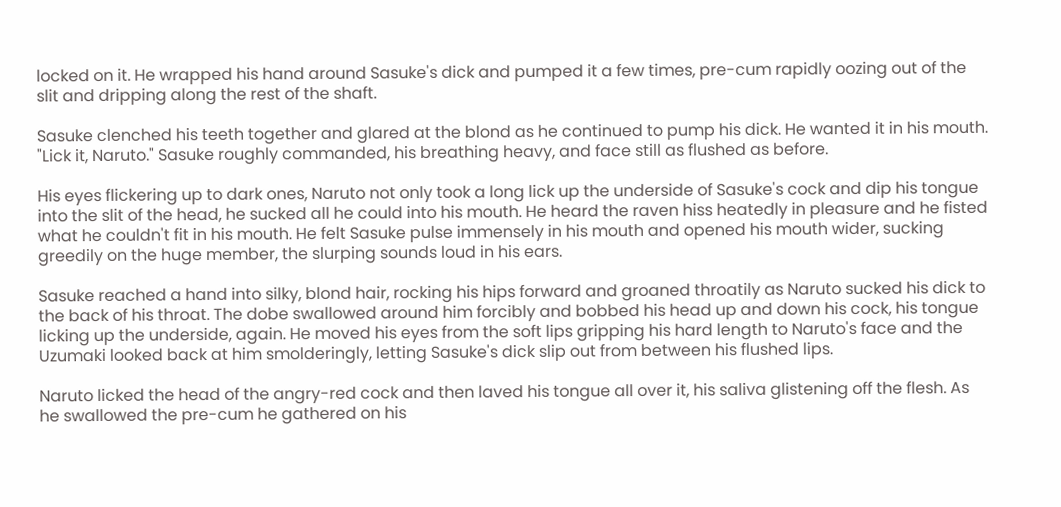locked on it. He wrapped his hand around Sasuke's dick and pumped it a few times, pre-cum rapidly oozing out of the slit and dripping along the rest of the shaft.

Sasuke clenched his teeth together and glared at the blond as he continued to pump his dick. He wanted it in his mouth. "Lick it, Naruto." Sasuke roughly commanded, his breathing heavy, and face still as flushed as before.

His eyes flickering up to dark ones, Naruto not only took a long lick up the underside of Sasuke's cock and dip his tongue into the slit of the head, he sucked all he could into his mouth. He heard the raven hiss heatedly in pleasure and he fisted what he couldn't fit in his mouth. He felt Sasuke pulse immensely in his mouth and opened his mouth wider, sucking greedily on the huge member, the slurping sounds loud in his ears.

Sasuke reached a hand into silky, blond hair, rocking his hips forward and groaned throatily as Naruto sucked his dick to the back of his throat. The dobe swallowed around him forcibly and bobbed his head up and down his cock, his tongue licking up the underside, again. He moved his eyes from the soft lips gripping his hard length to Naruto's face and the Uzumaki looked back at him smolderingly, letting Sasuke's dick slip out from between his flushed lips.

Naruto licked the head of the angry-red cock and then laved his tongue all over it, his saliva glistening off the flesh. As he swallowed the pre-cum he gathered on his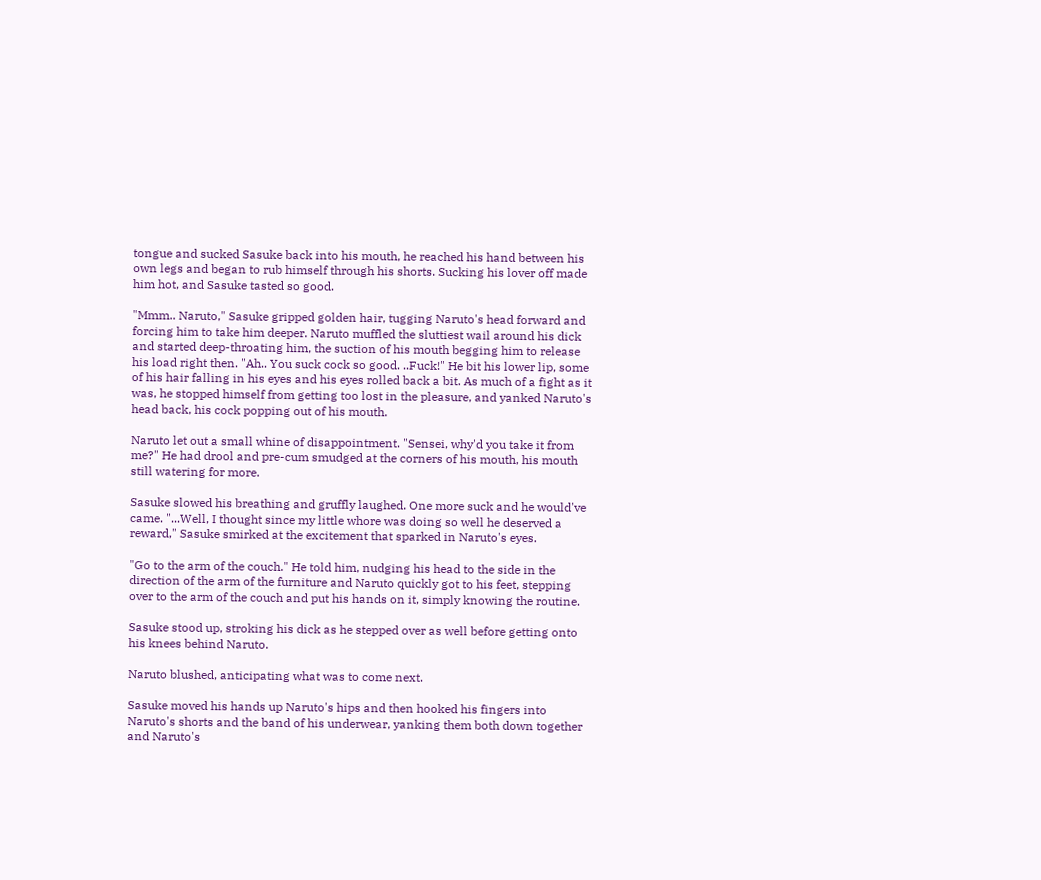tongue and sucked Sasuke back into his mouth, he reached his hand between his own legs and began to rub himself through his shorts. Sucking his lover off made him hot, and Sasuke tasted so good.

"Mmm.. Naruto," Sasuke gripped golden hair, tugging Naruto's head forward and forcing him to take him deeper. Naruto muffled the sluttiest wail around his dick and started deep-throating him, the suction of his mouth begging him to release his load right then. "Ah.. You suck cock so good. ..Fuck!" He bit his lower lip, some of his hair falling in his eyes and his eyes rolled back a bit. As much of a fight as it was, he stopped himself from getting too lost in the pleasure, and yanked Naruto's head back, his cock popping out of his mouth.

Naruto let out a small whine of disappointment. "Sensei, why'd you take it from me?" He had drool and pre-cum smudged at the corners of his mouth, his mouth still watering for more.

Sasuke slowed his breathing and gruffly laughed. One more suck and he would've came. "...Well, I thought since my little whore was doing so well he deserved a reward," Sasuke smirked at the excitement that sparked in Naruto's eyes.

"Go to the arm of the couch." He told him, nudging his head to the side in the direction of the arm of the furniture and Naruto quickly got to his feet, stepping over to the arm of the couch and put his hands on it, simply knowing the routine.

Sasuke stood up, stroking his dick as he stepped over as well before getting onto his knees behind Naruto.

Naruto blushed, anticipating what was to come next.

Sasuke moved his hands up Naruto's hips and then hooked his fingers into Naruto's shorts and the band of his underwear, yanking them both down together and Naruto's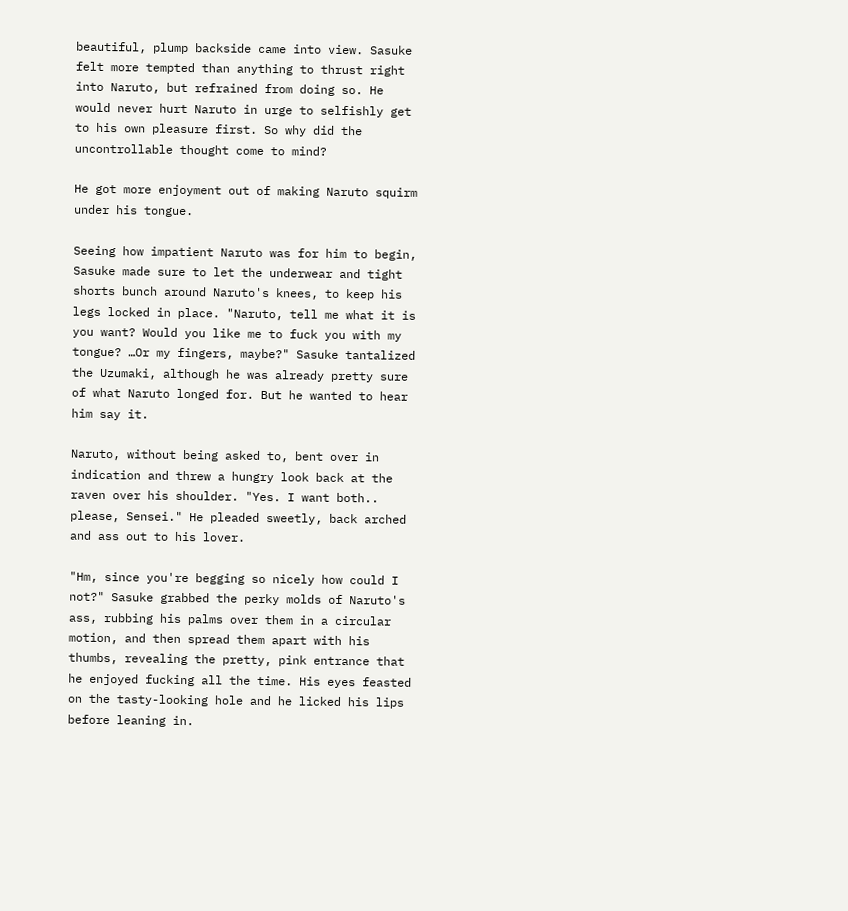beautiful, plump backside came into view. Sasuke felt more tempted than anything to thrust right into Naruto, but refrained from doing so. He would never hurt Naruto in urge to selfishly get to his own pleasure first. So why did the uncontrollable thought come to mind?

He got more enjoyment out of making Naruto squirm under his tongue.

Seeing how impatient Naruto was for him to begin, Sasuke made sure to let the underwear and tight shorts bunch around Naruto's knees, to keep his legs locked in place. "Naruto, tell me what it is you want? Would you like me to fuck you with my tongue? …Or my fingers, maybe?" Sasuke tantalized the Uzumaki, although he was already pretty sure of what Naruto longed for. But he wanted to hear him say it.

Naruto, without being asked to, bent over in indication and threw a hungry look back at the raven over his shoulder. "Yes. I want both.. please, Sensei." He pleaded sweetly, back arched and ass out to his lover.

"Hm, since you're begging so nicely how could I not?" Sasuke grabbed the perky molds of Naruto's ass, rubbing his palms over them in a circular motion, and then spread them apart with his thumbs, revealing the pretty, pink entrance that he enjoyed fucking all the time. His eyes feasted on the tasty-looking hole and he licked his lips before leaning in.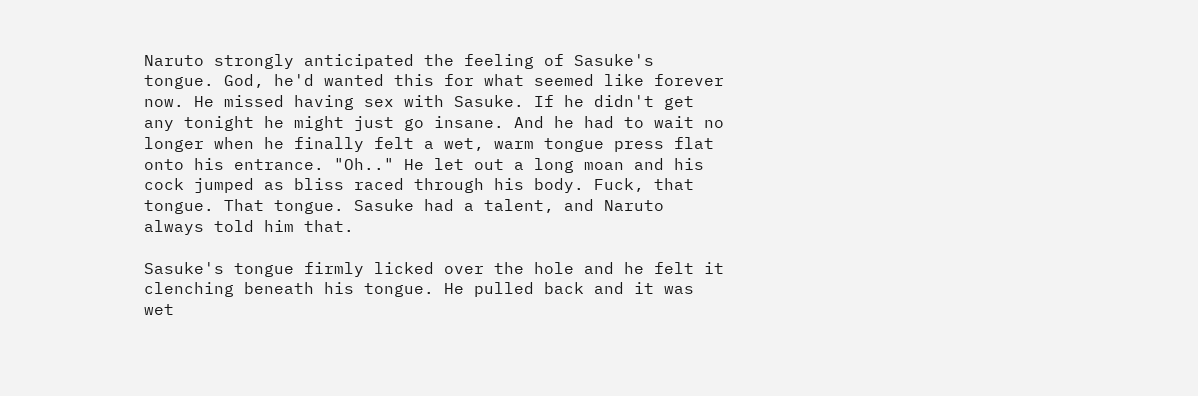Naruto strongly anticipated the feeling of Sasuke's tongue. God, he'd wanted this for what seemed like forever now. He missed having sex with Sasuke. If he didn't get any tonight he might just go insane. And he had to wait no longer when he finally felt a wet, warm tongue press flat onto his entrance. "Oh.." He let out a long moan and his cock jumped as bliss raced through his body. Fuck, that tongue. That tongue. Sasuke had a talent, and Naruto always told him that.

Sasuke's tongue firmly licked over the hole and he felt it clenching beneath his tongue. He pulled back and it was wet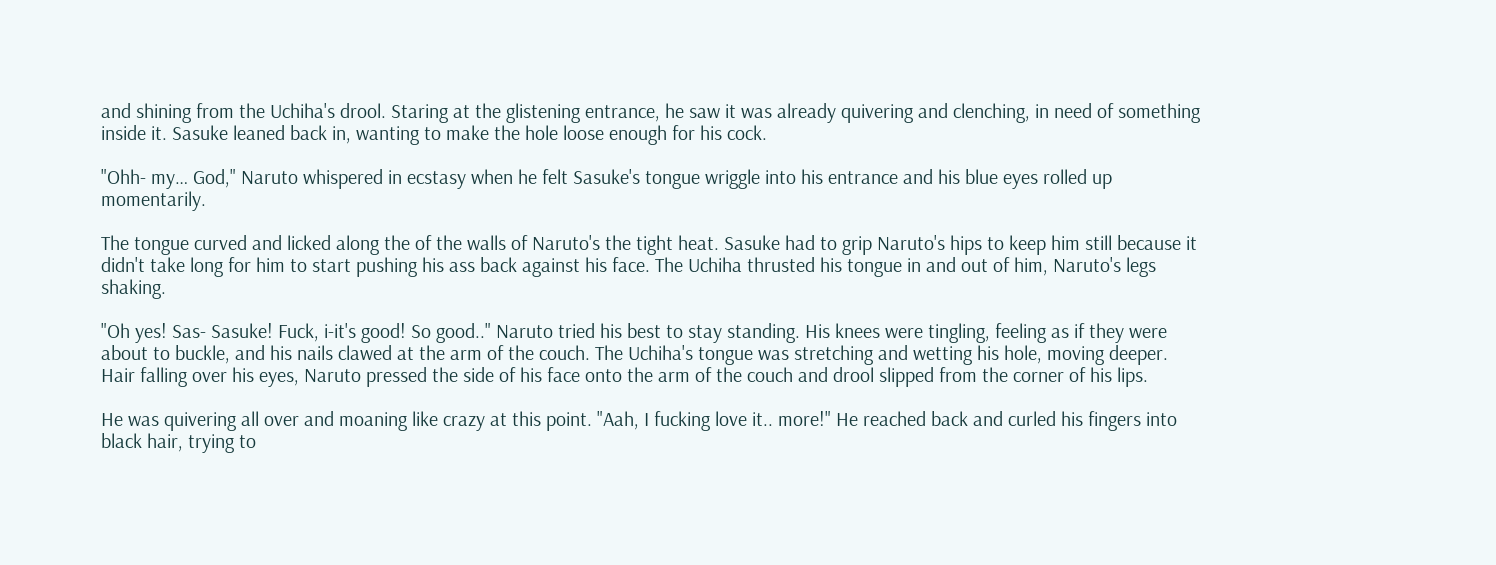and shining from the Uchiha's drool. Staring at the glistening entrance, he saw it was already quivering and clenching, in need of something inside it. Sasuke leaned back in, wanting to make the hole loose enough for his cock.

"Ohh- my… God," Naruto whispered in ecstasy when he felt Sasuke's tongue wriggle into his entrance and his blue eyes rolled up momentarily.

The tongue curved and licked along the of the walls of Naruto's the tight heat. Sasuke had to grip Naruto's hips to keep him still because it didn't take long for him to start pushing his ass back against his face. The Uchiha thrusted his tongue in and out of him, Naruto's legs shaking.

"Oh yes! Sas- Sasuke! Fuck, i-it's good! So good.." Naruto tried his best to stay standing. His knees were tingling, feeling as if they were about to buckle, and his nails clawed at the arm of the couch. The Uchiha's tongue was stretching and wetting his hole, moving deeper. Hair falling over his eyes, Naruto pressed the side of his face onto the arm of the couch and drool slipped from the corner of his lips.

He was quivering all over and moaning like crazy at this point. "Aah, I fucking love it.. more!" He reached back and curled his fingers into black hair, trying to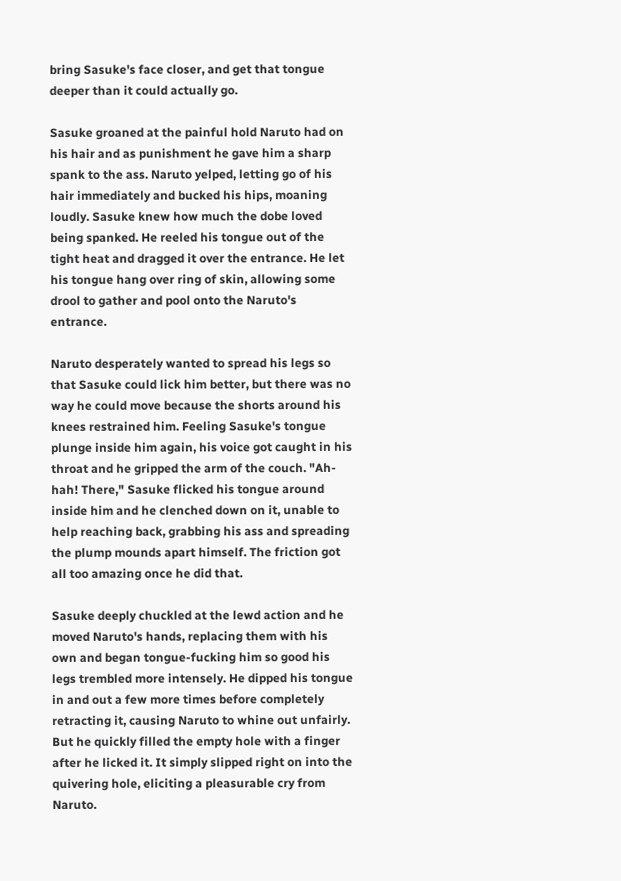bring Sasuke's face closer, and get that tongue deeper than it could actually go.

Sasuke groaned at the painful hold Naruto had on his hair and as punishment he gave him a sharp spank to the ass. Naruto yelped, letting go of his hair immediately and bucked his hips, moaning loudly. Sasuke knew how much the dobe loved being spanked. He reeled his tongue out of the tight heat and dragged it over the entrance. He let his tongue hang over ring of skin, allowing some drool to gather and pool onto the Naruto's entrance.

Naruto desperately wanted to spread his legs so that Sasuke could lick him better, but there was no way he could move because the shorts around his knees restrained him. Feeling Sasuke's tongue plunge inside him again, his voice got caught in his throat and he gripped the arm of the couch. "Ah-hah! There," Sasuke flicked his tongue around inside him and he clenched down on it, unable to help reaching back, grabbing his ass and spreading the plump mounds apart himself. The friction got all too amazing once he did that.

Sasuke deeply chuckled at the lewd action and he moved Naruto's hands, replacing them with his own and began tongue-fucking him so good his legs trembled more intensely. He dipped his tongue in and out a few more times before completely retracting it, causing Naruto to whine out unfairly. But he quickly filled the empty hole with a finger after he licked it. It simply slipped right on into the quivering hole, eliciting a pleasurable cry from Naruto.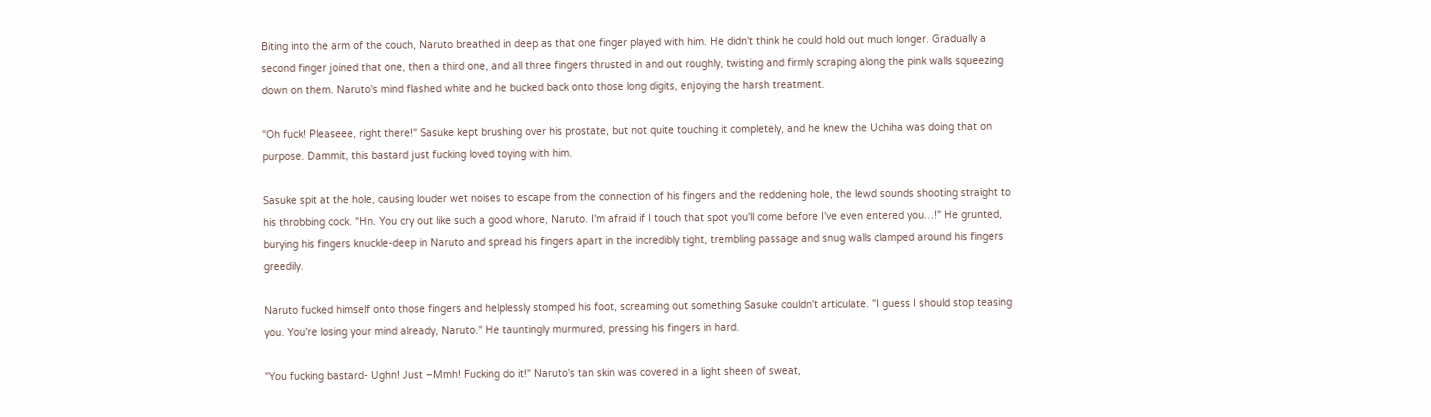Biting into the arm of the couch, Naruto breathed in deep as that one finger played with him. He didn't think he could hold out much longer. Gradually a second finger joined that one, then a third one, and all three fingers thrusted in and out roughly, twisting and firmly scraping along the pink walls squeezing down on them. Naruto's mind flashed white and he bucked back onto those long digits, enjoying the harsh treatment.

"Oh fuck! Pleaseee, right there!" Sasuke kept brushing over his prostate, but not quite touching it completely, and he knew the Uchiha was doing that on purpose. Dammit, this bastard just fucking loved toying with him.

Sasuke spit at the hole, causing louder wet noises to escape from the connection of his fingers and the reddening hole, the lewd sounds shooting straight to his throbbing cock. "Hn. You cry out like such a good whore, Naruto. I'm afraid if I touch that spot you'll come before I've even entered you…!" He grunted, burying his fingers knuckle-deep in Naruto and spread his fingers apart in the incredibly tight, trembling passage and snug walls clamped around his fingers greedily.

Naruto fucked himself onto those fingers and helplessly stomped his foot, screaming out something Sasuke couldn't articulate. "I guess I should stop teasing you. You're losing your mind already, Naruto." He tauntingly murmured, pressing his fingers in hard.

"You fucking bastard- Ughn! Just –Mmh! Fucking do it!" Naruto's tan skin was covered in a light sheen of sweat,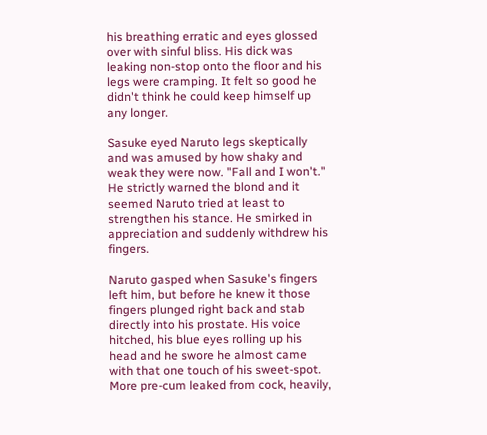his breathing erratic and eyes glossed over with sinful bliss. His dick was leaking non-stop onto the floor and his legs were cramping. It felt so good he didn't think he could keep himself up any longer.

Sasuke eyed Naruto legs skeptically and was amused by how shaky and weak they were now. "Fall and I won't." He strictly warned the blond and it seemed Naruto tried at least to strengthen his stance. He smirked in appreciation and suddenly withdrew his fingers.

Naruto gasped when Sasuke's fingers left him, but before he knew it those fingers plunged right back and stab directly into his prostate. His voice hitched, his blue eyes rolling up his head and he swore he almost came with that one touch of his sweet-spot. More pre-cum leaked from cock, heavily,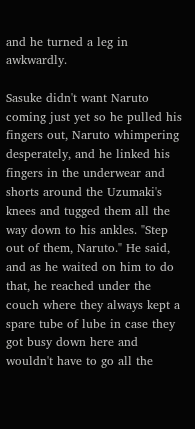and he turned a leg in awkwardly.

Sasuke didn't want Naruto coming just yet so he pulled his fingers out, Naruto whimpering desperately, and he linked his fingers in the underwear and shorts around the Uzumaki's knees and tugged them all the way down to his ankles. "Step out of them, Naruto." He said, and as he waited on him to do that, he reached under the couch where they always kept a spare tube of lube in case they got busy down here and wouldn't have to go all the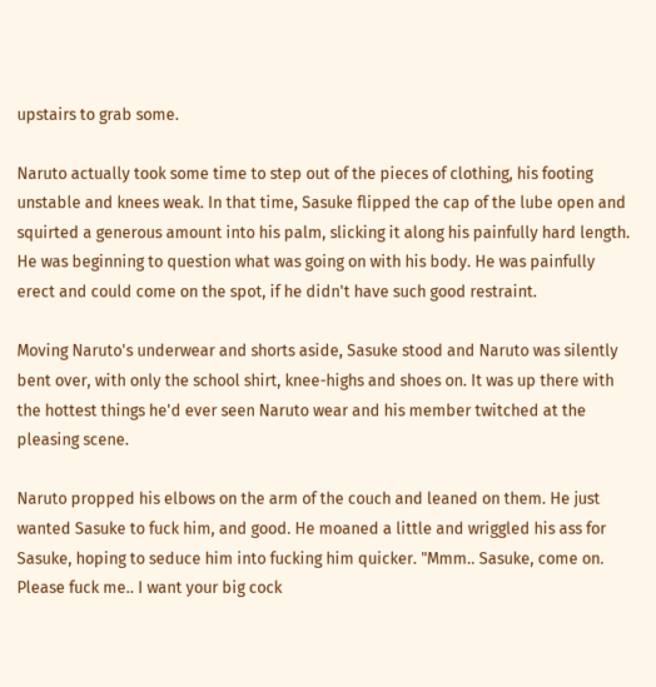upstairs to grab some.

Naruto actually took some time to step out of the pieces of clothing, his footing unstable and knees weak. In that time, Sasuke flipped the cap of the lube open and squirted a generous amount into his palm, slicking it along his painfully hard length. He was beginning to question what was going on with his body. He was painfully erect and could come on the spot, if he didn't have such good restraint.

Moving Naruto's underwear and shorts aside, Sasuke stood and Naruto was silently bent over, with only the school shirt, knee-highs and shoes on. It was up there with the hottest things he'd ever seen Naruto wear and his member twitched at the pleasing scene.

Naruto propped his elbows on the arm of the couch and leaned on them. He just wanted Sasuke to fuck him, and good. He moaned a little and wriggled his ass for Sasuke, hoping to seduce him into fucking him quicker. "Mmm.. Sasuke, come on. Please fuck me.. I want your big cock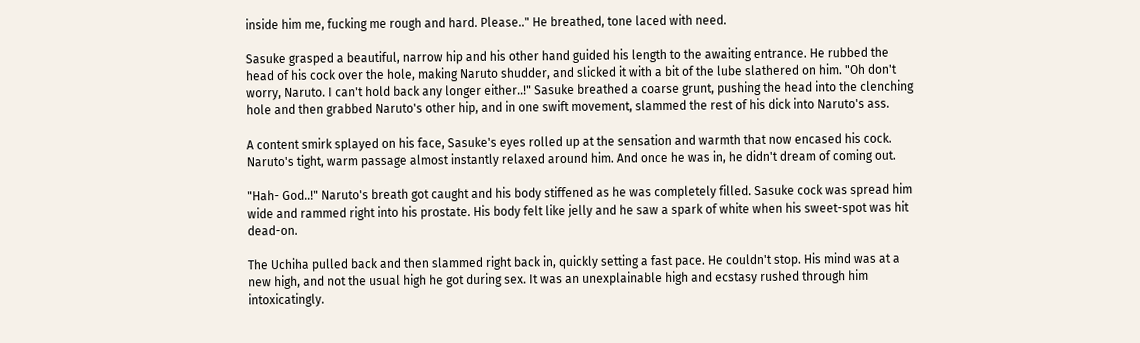inside him me, fucking me rough and hard. Please.." He breathed, tone laced with need.

Sasuke grasped a beautiful, narrow hip and his other hand guided his length to the awaiting entrance. He rubbed the head of his cock over the hole, making Naruto shudder, and slicked it with a bit of the lube slathered on him. "Oh don't worry, Naruto. I can't hold back any longer either..!" Sasuke breathed a coarse grunt, pushing the head into the clenching hole and then grabbed Naruto's other hip, and in one swift movement, slammed the rest of his dick into Naruto's ass.

A content smirk splayed on his face, Sasuke's eyes rolled up at the sensation and warmth that now encased his cock. Naruto's tight, warm passage almost instantly relaxed around him. And once he was in, he didn't dream of coming out.

"Hah- God..!" Naruto's breath got caught and his body stiffened as he was completely filled. Sasuke cock was spread him wide and rammed right into his prostate. His body felt like jelly and he saw a spark of white when his sweet-spot was hit dead-on.

The Uchiha pulled back and then slammed right back in, quickly setting a fast pace. He couldn't stop. His mind was at a new high, and not the usual high he got during sex. It was an unexplainable high and ecstasy rushed through him intoxicatingly.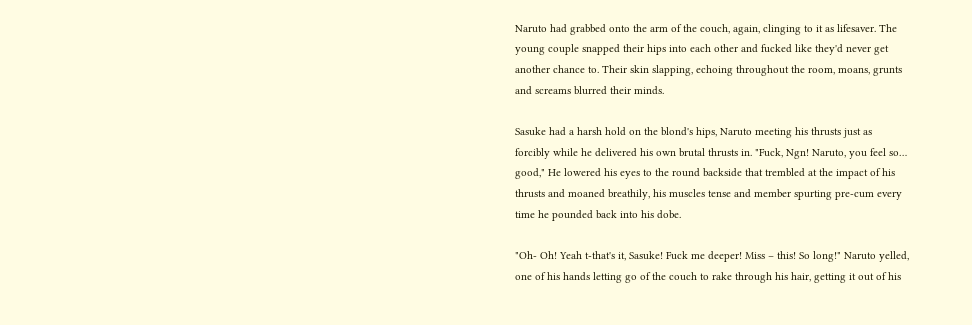Naruto had grabbed onto the arm of the couch, again, clinging to it as lifesaver. The young couple snapped their hips into each other and fucked like they'd never get another chance to. Their skin slapping, echoing throughout the room, moans, grunts and screams blurred their minds.

Sasuke had a harsh hold on the blond's hips, Naruto meeting his thrusts just as forcibly while he delivered his own brutal thrusts in. "Fuck, Ngn! Naruto, you feel so… good," He lowered his eyes to the round backside that trembled at the impact of his thrusts and moaned breathily, his muscles tense and member spurting pre-cum every time he pounded back into his dobe.

"Oh- Oh! Yeah t-that's it, Sasuke! Fuck me deeper! Miss – this! So long!" Naruto yelled, one of his hands letting go of the couch to rake through his hair, getting it out of his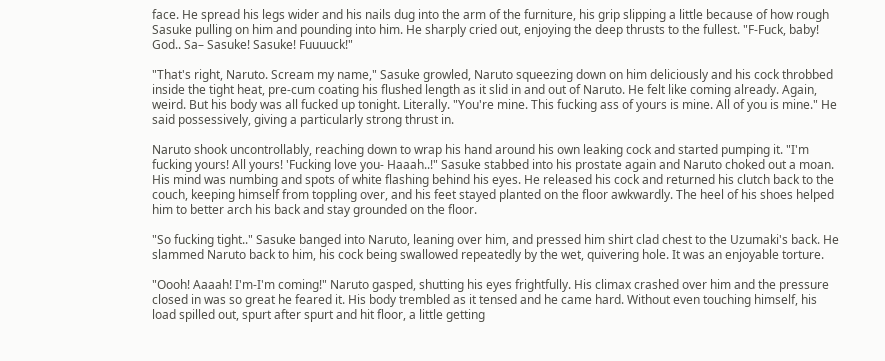face. He spread his legs wider and his nails dug into the arm of the furniture, his grip slipping a little because of how rough Sasuke pulling on him and pounding into him. He sharply cried out, enjoying the deep thrusts to the fullest. "F-Fuck, baby! God.. Sa– Sasuke! Sasuke! Fuuuuck!"

"That's right, Naruto. Scream my name," Sasuke growled, Naruto squeezing down on him deliciously and his cock throbbed inside the tight heat, pre-cum coating his flushed length as it slid in and out of Naruto. He felt like coming already. Again, weird. But his body was all fucked up tonight. Literally. "You're mine. This fucking ass of yours is mine. All of you is mine." He said possessively, giving a particularly strong thrust in.

Naruto shook uncontrollably, reaching down to wrap his hand around his own leaking cock and started pumping it. "I'm fucking yours! All yours! 'Fucking love you- Haaah..!" Sasuke stabbed into his prostate again and Naruto choked out a moan. His mind was numbing and spots of white flashing behind his eyes. He released his cock and returned his clutch back to the couch, keeping himself from toppling over, and his feet stayed planted on the floor awkwardly. The heel of his shoes helped him to better arch his back and stay grounded on the floor.

"So fucking tight.." Sasuke banged into Naruto, leaning over him, and pressed him shirt clad chest to the Uzumaki's back. He slammed Naruto back to him, his cock being swallowed repeatedly by the wet, quivering hole. It was an enjoyable torture.

"Oooh! Aaaah! I'm-I'm coming!" Naruto gasped, shutting his eyes frightfully. His climax crashed over him and the pressure closed in was so great he feared it. His body trembled as it tensed and he came hard. Without even touching himself, his load spilled out, spurt after spurt and hit floor, a little getting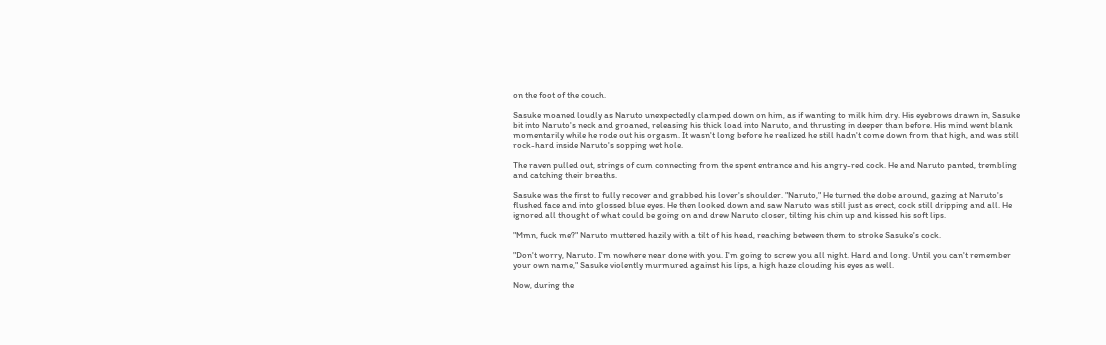on the foot of the couch.

Sasuke moaned loudly as Naruto unexpectedly clamped down on him, as if wanting to milk him dry. His eyebrows drawn in, Sasuke bit into Naruto's neck and groaned, releasing his thick load into Naruto, and thrusting in deeper than before. His mind went blank momentarily while he rode out his orgasm. It wasn't long before he realized he still hadn't come down from that high, and was still rock-hard inside Naruto's sopping wet hole.

The raven pulled out, strings of cum connecting from the spent entrance and his angry-red cock. He and Naruto panted, trembling and catching their breaths.

Sasuke was the first to fully recover and grabbed his lover's shoulder. "Naruto," He turned the dobe around, gazing at Naruto's flushed face and into glossed blue eyes. He then looked down and saw Naruto was still just as erect, cock still dripping and all. He ignored all thought of what could be going on and drew Naruto closer, tilting his chin up and kissed his soft lips.

"Mmn, fuck me?" Naruto muttered hazily with a tilt of his head, reaching between them to stroke Sasuke's cock.

"Don't worry, Naruto. I'm nowhere near done with you. I'm going to screw you all night. Hard and long. Until you can't remember your own name," Sasuke violently murmured against his lips, a high haze clouding his eyes as well.

Now, during the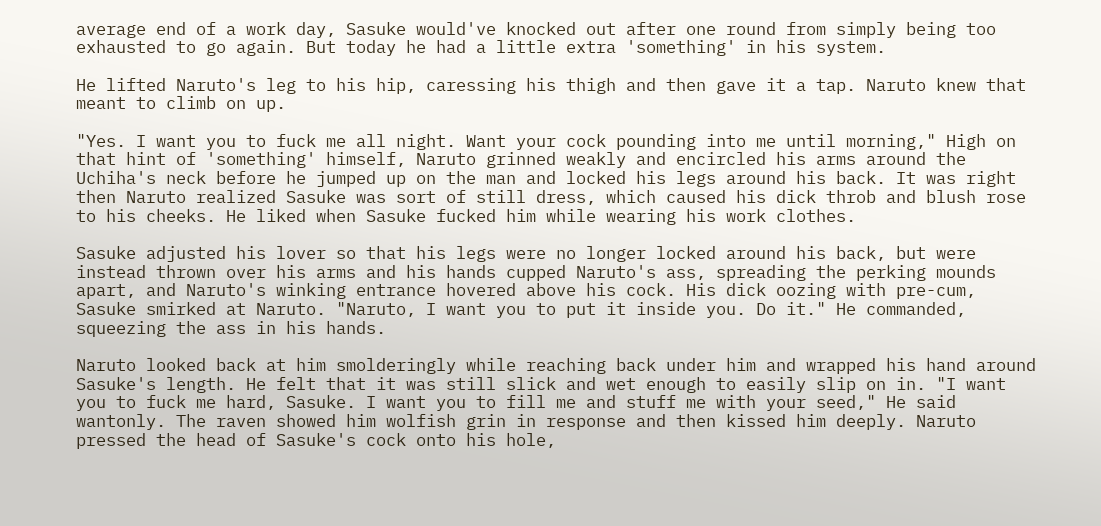average end of a work day, Sasuke would've knocked out after one round from simply being too exhausted to go again. But today he had a little extra 'something' in his system.

He lifted Naruto's leg to his hip, caressing his thigh and then gave it a tap. Naruto knew that meant to climb on up.

"Yes. I want you to fuck me all night. Want your cock pounding into me until morning," High on that hint of 'something' himself, Naruto grinned weakly and encircled his arms around the Uchiha's neck before he jumped up on the man and locked his legs around his back. It was right then Naruto realized Sasuke was sort of still dress, which caused his dick throb and blush rose to his cheeks. He liked when Sasuke fucked him while wearing his work clothes.

Sasuke adjusted his lover so that his legs were no longer locked around his back, but were instead thrown over his arms and his hands cupped Naruto's ass, spreading the perking mounds apart, and Naruto's winking entrance hovered above his cock. His dick oozing with pre-cum, Sasuke smirked at Naruto. "Naruto, I want you to put it inside you. Do it." He commanded, squeezing the ass in his hands.

Naruto looked back at him smolderingly while reaching back under him and wrapped his hand around Sasuke's length. He felt that it was still slick and wet enough to easily slip on in. "I want you to fuck me hard, Sasuke. I want you to fill me and stuff me with your seed," He said wantonly. The raven showed him wolfish grin in response and then kissed him deeply. Naruto pressed the head of Sasuke's cock onto his hole,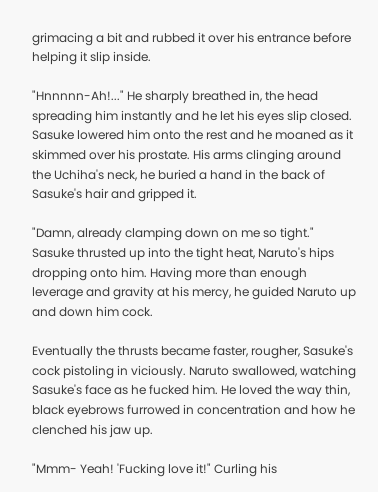grimacing a bit and rubbed it over his entrance before helping it slip inside.

"Hnnnnn-Ah!..." He sharply breathed in, the head spreading him instantly and he let his eyes slip closed. Sasuke lowered him onto the rest and he moaned as it skimmed over his prostate. His arms clinging around the Uchiha's neck, he buried a hand in the back of Sasuke's hair and gripped it.

"Damn, already clamping down on me so tight." Sasuke thrusted up into the tight heat, Naruto's hips dropping onto him. Having more than enough leverage and gravity at his mercy, he guided Naruto up and down him cock.

Eventually the thrusts became faster, rougher, Sasuke's cock pistoling in viciously. Naruto swallowed, watching Sasuke's face as he fucked him. He loved the way thin, black eyebrows furrowed in concentration and how he clenched his jaw up.

"Mmm- Yeah! 'Fucking love it!" Curling his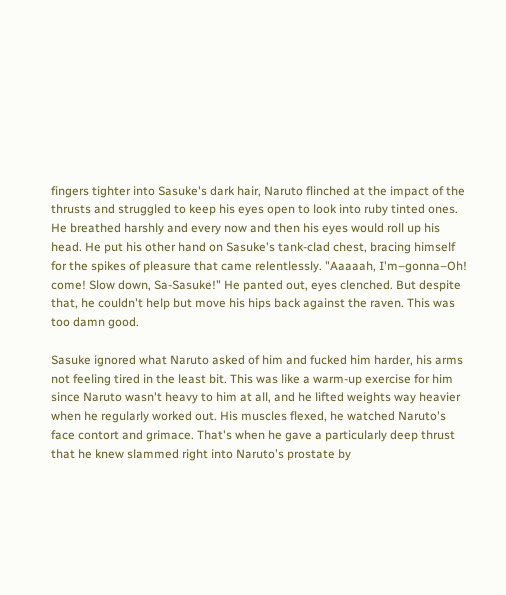fingers tighter into Sasuke's dark hair, Naruto flinched at the impact of the thrusts and struggled to keep his eyes open to look into ruby tinted ones. He breathed harshly and every now and then his eyes would roll up his head. He put his other hand on Sasuke's tank-clad chest, bracing himself for the spikes of pleasure that came relentlessly. "Aaaaah, I'm–gonna–Oh! come! Slow down, Sa-Sasuke!" He panted out, eyes clenched. But despite that, he couldn't help but move his hips back against the raven. This was too damn good.

Sasuke ignored what Naruto asked of him and fucked him harder, his arms not feeling tired in the least bit. This was like a warm-up exercise for him since Naruto wasn't heavy to him at all, and he lifted weights way heavier when he regularly worked out. His muscles flexed, he watched Naruto's face contort and grimace. That's when he gave a particularly deep thrust that he knew slammed right into Naruto's prostate by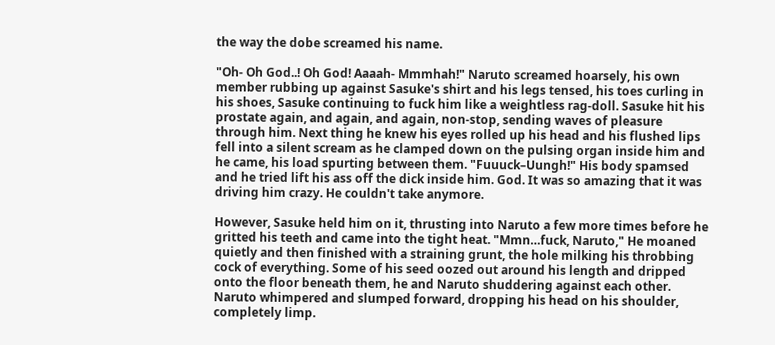the way the dobe screamed his name.

"Oh- Oh God..! Oh God! Aaaah- Mmmhah!" Naruto screamed hoarsely, his own member rubbing up against Sasuke's shirt and his legs tensed, his toes curling in his shoes, Sasuke continuing to fuck him like a weightless rag-doll. Sasuke hit his prostate again, and again, and again, non-stop, sending waves of pleasure through him. Next thing he knew his eyes rolled up his head and his flushed lips fell into a silent scream as he clamped down on the pulsing organ inside him and he came, his load spurting between them. "Fuuuck–Uungh!" His body spamsed and he tried lift his ass off the dick inside him. God. It was so amazing that it was driving him crazy. He couldn't take anymore.

However, Sasuke held him on it, thrusting into Naruto a few more times before he gritted his teeth and came into the tight heat. "Mmn…fuck, Naruto," He moaned quietly and then finished with a straining grunt, the hole milking his throbbing cock of everything. Some of his seed oozed out around his length and dripped onto the floor beneath them, he and Naruto shuddering against each other. Naruto whimpered and slumped forward, dropping his head on his shoulder, completely limp.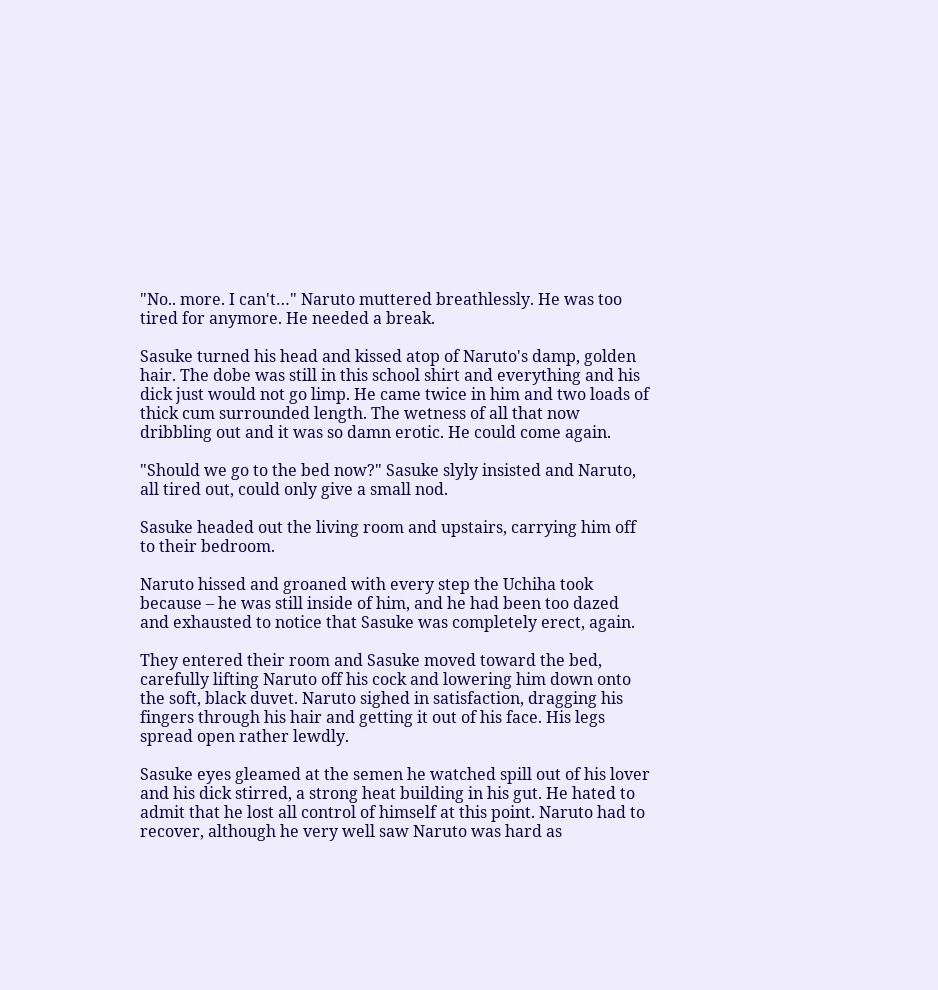"No.. more. I can't…" Naruto muttered breathlessly. He was too tired for anymore. He needed a break.

Sasuke turned his head and kissed atop of Naruto's damp, golden hair. The dobe was still in this school shirt and everything and his dick just would not go limp. He came twice in him and two loads of thick cum surrounded length. The wetness of all that now dribbling out and it was so damn erotic. He could come again.

"Should we go to the bed now?" Sasuke slyly insisted and Naruto, all tired out, could only give a small nod.

Sasuke headed out the living room and upstairs, carrying him off to their bedroom.

Naruto hissed and groaned with every step the Uchiha took because – he was still inside of him, and he had been too dazed and exhausted to notice that Sasuke was completely erect, again.

They entered their room and Sasuke moved toward the bed, carefully lifting Naruto off his cock and lowering him down onto the soft, black duvet. Naruto sighed in satisfaction, dragging his fingers through his hair and getting it out of his face. His legs spread open rather lewdly.

Sasuke eyes gleamed at the semen he watched spill out of his lover and his dick stirred, a strong heat building in his gut. He hated to admit that he lost all control of himself at this point. Naruto had to recover, although he very well saw Naruto was hard as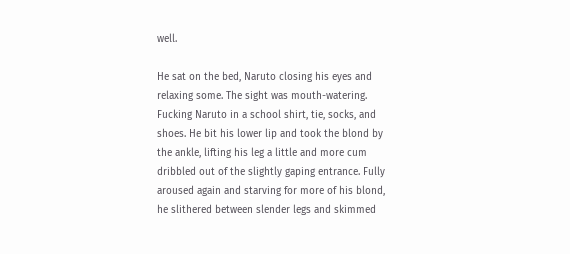well.

He sat on the bed, Naruto closing his eyes and relaxing some. The sight was mouth-watering. Fucking Naruto in a school shirt, tie, socks, and shoes. He bit his lower lip and took the blond by the ankle, lifting his leg a little and more cum dribbled out of the slightly gaping entrance. Fully aroused again and starving for more of his blond, he slithered between slender legs and skimmed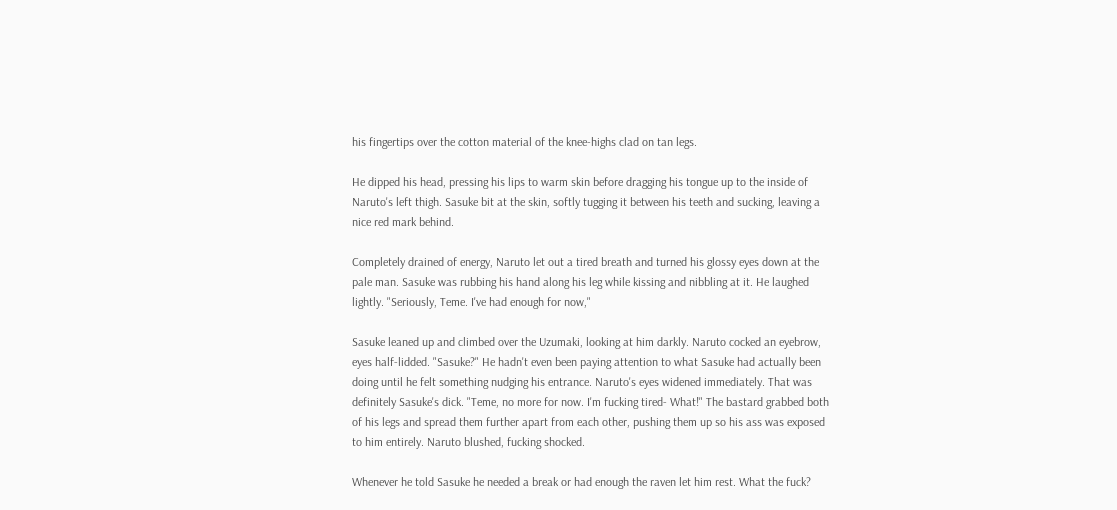his fingertips over the cotton material of the knee-highs clad on tan legs.

He dipped his head, pressing his lips to warm skin before dragging his tongue up to the inside of Naruto's left thigh. Sasuke bit at the skin, softly tugging it between his teeth and sucking, leaving a nice red mark behind.

Completely drained of energy, Naruto let out a tired breath and turned his glossy eyes down at the pale man. Sasuke was rubbing his hand along his leg while kissing and nibbling at it. He laughed lightly. "Seriously, Teme. I've had enough for now,"

Sasuke leaned up and climbed over the Uzumaki, looking at him darkly. Naruto cocked an eyebrow, eyes half-lidded. "Sasuke?" He hadn't even been paying attention to what Sasuke had actually been doing until he felt something nudging his entrance. Naruto's eyes widened immediately. That was definitely Sasuke's dick. "Teme, no more for now. I'm fucking tired- What!" The bastard grabbed both of his legs and spread them further apart from each other, pushing them up so his ass was exposed to him entirely. Naruto blushed, fucking shocked.

Whenever he told Sasuke he needed a break or had enough the raven let him rest. What the fuck?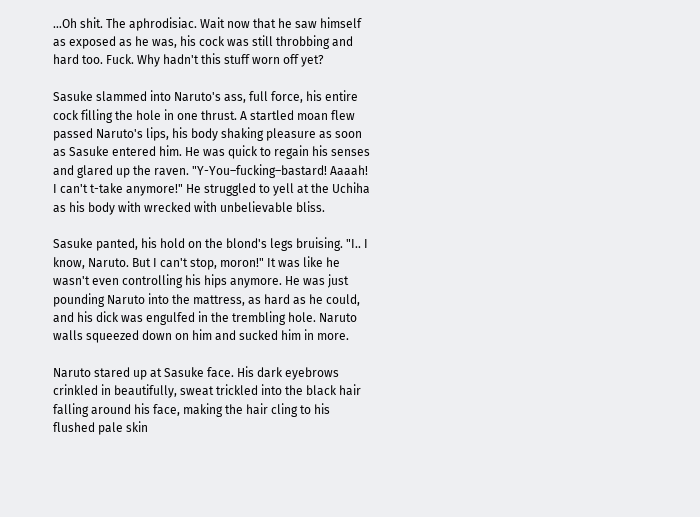…Oh shit. The aphrodisiac. Wait now that he saw himself as exposed as he was, his cock was still throbbing and hard too. Fuck. Why hadn't this stuff worn off yet?

Sasuke slammed into Naruto's ass, full force, his entire cock filling the hole in one thrust. A startled moan flew passed Naruto's lips, his body shaking pleasure as soon as Sasuke entered him. He was quick to regain his senses and glared up the raven. "Y-You–fucking–bastard! Aaaah! I can't t-take anymore!" He struggled to yell at the Uchiha as his body with wrecked with unbelievable bliss.

Sasuke panted, his hold on the blond's legs bruising. "I.. I know, Naruto. But I can't stop, moron!" It was like he wasn't even controlling his hips anymore. He was just pounding Naruto into the mattress, as hard as he could, and his dick was engulfed in the trembling hole. Naruto walls squeezed down on him and sucked him in more.

Naruto stared up at Sasuke face. His dark eyebrows crinkled in beautifully, sweat trickled into the black hair falling around his face, making the hair cling to his flushed pale skin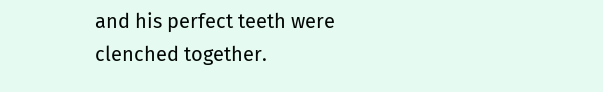and his perfect teeth were clenched together.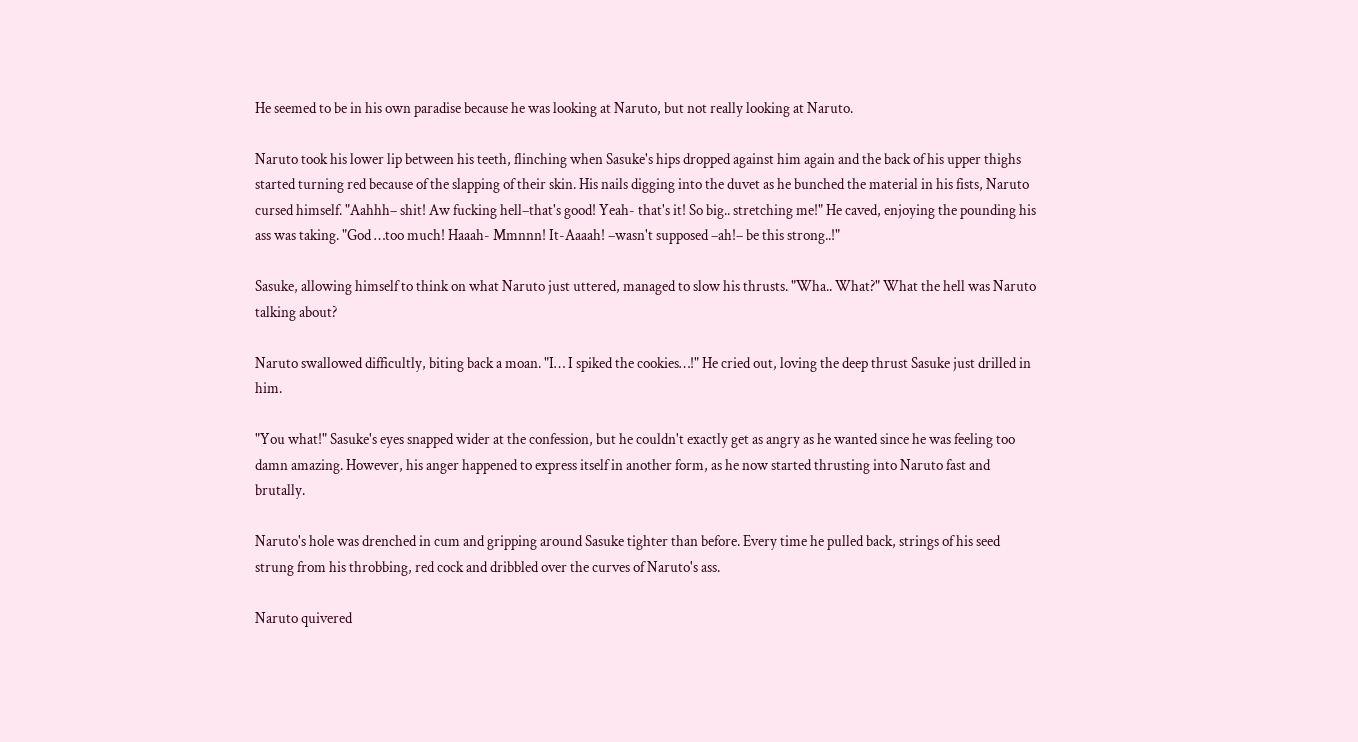He seemed to be in his own paradise because he was looking at Naruto, but not really looking at Naruto.

Naruto took his lower lip between his teeth, flinching when Sasuke's hips dropped against him again and the back of his upper thighs started turning red because of the slapping of their skin. His nails digging into the duvet as he bunched the material in his fists, Naruto cursed himself. "Aahhh– shit! Aw fucking hell–that's good! Yeah- that's it! So big.. stretching me!" He caved, enjoying the pounding his ass was taking. "God …too much! Haaah- Mmnnn! It-Aaaah! –wasn't supposed –ah!– be this strong..!"

Sasuke, allowing himself to think on what Naruto just uttered, managed to slow his thrusts. "Wha.. What?" What the hell was Naruto talking about?

Naruto swallowed difficultly, biting back a moan. "I… I spiked the cookies…!" He cried out, loving the deep thrust Sasuke just drilled in him.

"You what!" Sasuke's eyes snapped wider at the confession, but he couldn't exactly get as angry as he wanted since he was feeling too damn amazing. However, his anger happened to express itself in another form, as he now started thrusting into Naruto fast and brutally.

Naruto's hole was drenched in cum and gripping around Sasuke tighter than before. Every time he pulled back, strings of his seed strung from his throbbing, red cock and dribbled over the curves of Naruto's ass.

Naruto quivered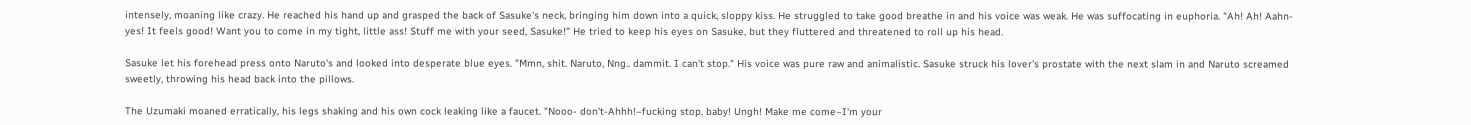intensely, moaning like crazy. He reached his hand up and grasped the back of Sasuke's neck, bringing him down into a quick, sloppy kiss. He struggled to take good breathe in and his voice was weak. He was suffocating in euphoria. "Ah! Ah! Aahn- yes! It feels good! Want you to come in my tight, little ass! Stuff me with your seed, Sasuke!" He tried to keep his eyes on Sasuke, but they fluttered and threatened to roll up his head.

Sasuke let his forehead press onto Naruto's and looked into desperate blue eyes. "Mmn, shit. Naruto, Nng.. dammit. I can't stop." His voice was pure raw and animalistic. Sasuke struck his lover's prostate with the next slam in and Naruto screamed sweetly, throwing his head back into the pillows.

The Uzumaki moaned erratically, his legs shaking and his own cock leaking like a faucet. "Nooo- don't-Ahhh!–fucking stop, baby! Ungh! Make me come–I'm your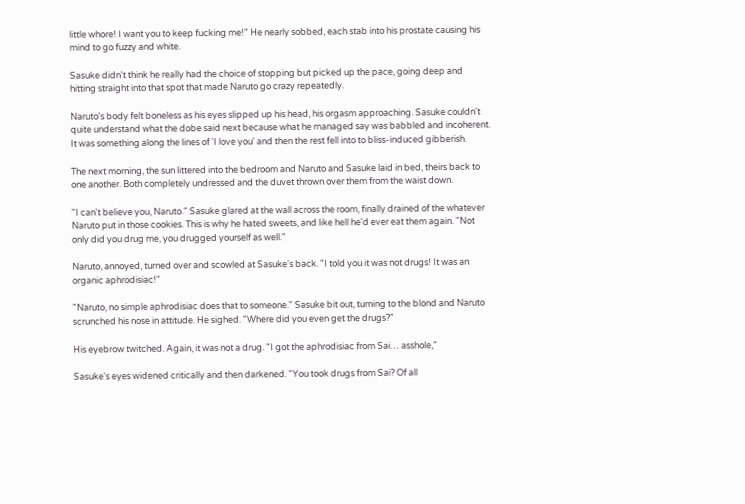little whore! I want you to keep fucking me!" He nearly sobbed, each stab into his prostate causing his mind to go fuzzy and white.

Sasuke didn't think he really had the choice of stopping but picked up the pace, going deep and hitting straight into that spot that made Naruto go crazy repeatedly.

Naruto's body felt boneless as his eyes slipped up his head, his orgasm approaching. Sasuke couldn't quite understand what the dobe said next because what he managed say was babbled and incoherent. It was something along the lines of 'I love you' and then the rest fell into to bliss-induced gibberish.

The next morning, the sun littered into the bedroom and Naruto and Sasuke laid in bed, theirs back to one another. Both completely undressed and the duvet thrown over them from the waist down.

"I can't believe you, Naruto." Sasuke glared at the wall across the room, finally drained of the whatever Naruto put in those cookies. This is why he hated sweets, and like hell he'd ever eat them again. "Not only did you drug me, you drugged yourself as well."

Naruto, annoyed, turned over and scowled at Sasuke's back. "I told you it was not drugs! It was an organic aphrodisiac!"

"Naruto, no simple aphrodisiac does that to someone." Sasuke bit out, turning to the blond and Naruto scrunched his nose in attitude. He sighed. "Where did you even get the drugs?"

His eyebrow twitched. Again, it was not a drug. "I got the aphrodisiac from Sai… asshole,"

Sasuke's eyes widened critically and then darkened. "You took drugs from Sai? Of all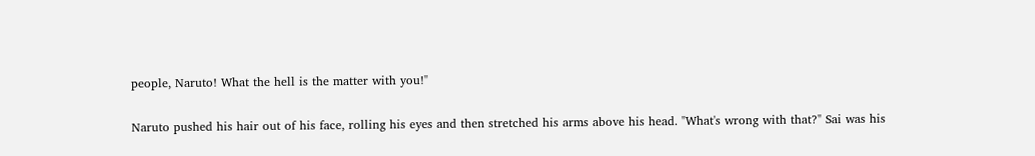people, Naruto! What the hell is the matter with you!"

Naruto pushed his hair out of his face, rolling his eyes and then stretched his arms above his head. "What's wrong with that?" Sai was his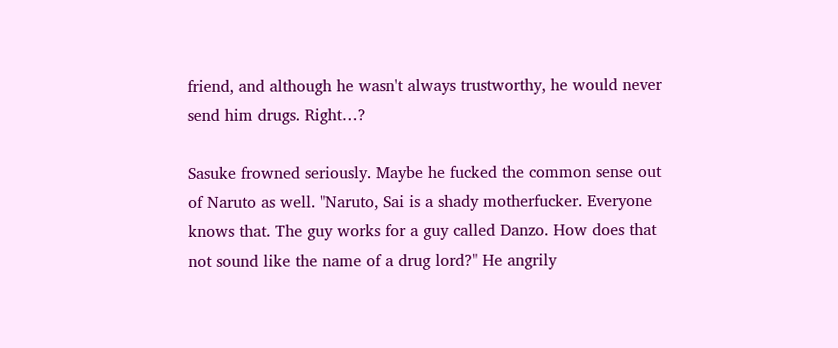friend, and although he wasn't always trustworthy, he would never send him drugs. Right…?

Sasuke frowned seriously. Maybe he fucked the common sense out of Naruto as well. "Naruto, Sai is a shady motherfucker. Everyone knows that. The guy works for a guy called Danzo. How does that not sound like the name of a drug lord?" He angrily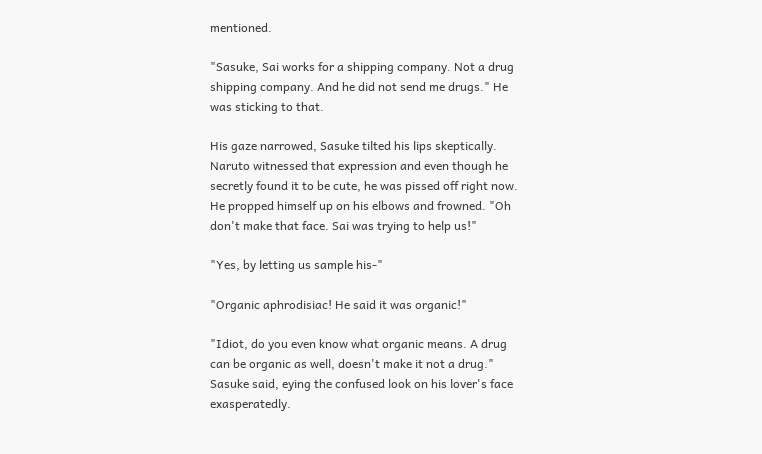mentioned.

"Sasuke, Sai works for a shipping company. Not a drug shipping company. And he did not send me drugs." He was sticking to that.

His gaze narrowed, Sasuke tilted his lips skeptically. Naruto witnessed that expression and even though he secretly found it to be cute, he was pissed off right now. He propped himself up on his elbows and frowned. "Oh don't make that face. Sai was trying to help us!"

"Yes, by letting us sample his-"

"Organic aphrodisiac! He said it was organic!"

"Idiot, do you even know what organic means. A drug can be organic as well, doesn't make it not a drug." Sasuke said, eying the confused look on his lover's face exasperatedly.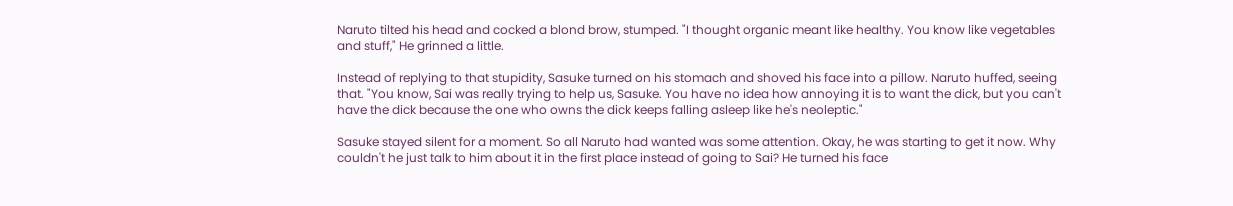Naruto tilted his head and cocked a blond brow, stumped. "I thought organic meant like healthy. You know like vegetables and stuff," He grinned a little.

Instead of replying to that stupidity, Sasuke turned on his stomach and shoved his face into a pillow. Naruto huffed, seeing that. "You know, Sai was really trying to help us, Sasuke. You have no idea how annoying it is to want the dick, but you can't have the dick because the one who owns the dick keeps falling asleep like he's neoleptic."

Sasuke stayed silent for a moment. So all Naruto had wanted was some attention. Okay, he was starting to get it now. Why couldn't he just talk to him about it in the first place instead of going to Sai? He turned his face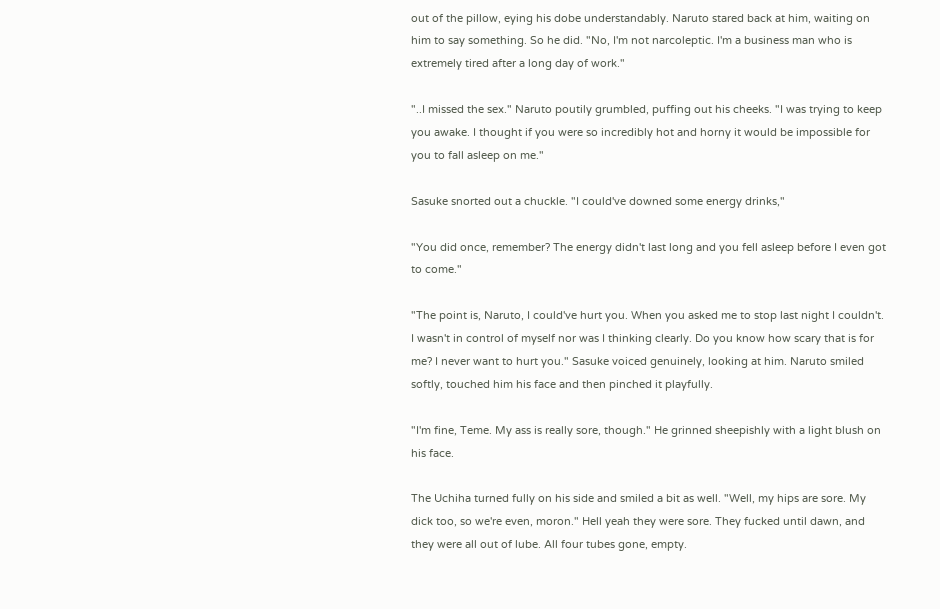out of the pillow, eying his dobe understandably. Naruto stared back at him, waiting on him to say something. So he did. "No, I'm not narcoleptic. I'm a business man who is extremely tired after a long day of work."

"..I missed the sex." Naruto poutily grumbled, puffing out his cheeks. "I was trying to keep you awake. I thought if you were so incredibly hot and horny it would be impossible for you to fall asleep on me."

Sasuke snorted out a chuckle. "I could've downed some energy drinks,"

"You did once, remember? The energy didn't last long and you fell asleep before I even got to come."

"The point is, Naruto, I could've hurt you. When you asked me to stop last night I couldn't. I wasn't in control of myself nor was I thinking clearly. Do you know how scary that is for me? I never want to hurt you." Sasuke voiced genuinely, looking at him. Naruto smiled softly, touched him his face and then pinched it playfully.

"I'm fine, Teme. My ass is really sore, though." He grinned sheepishly with a light blush on his face.

The Uchiha turned fully on his side and smiled a bit as well. "Well, my hips are sore. My dick too, so we're even, moron." Hell yeah they were sore. They fucked until dawn, and they were all out of lube. All four tubes gone, empty.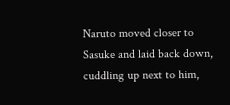Naruto moved closer to Sasuke and laid back down, cuddling up next to him,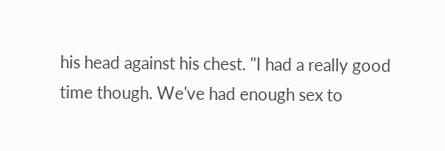his head against his chest. "I had a really good time though. We've had enough sex to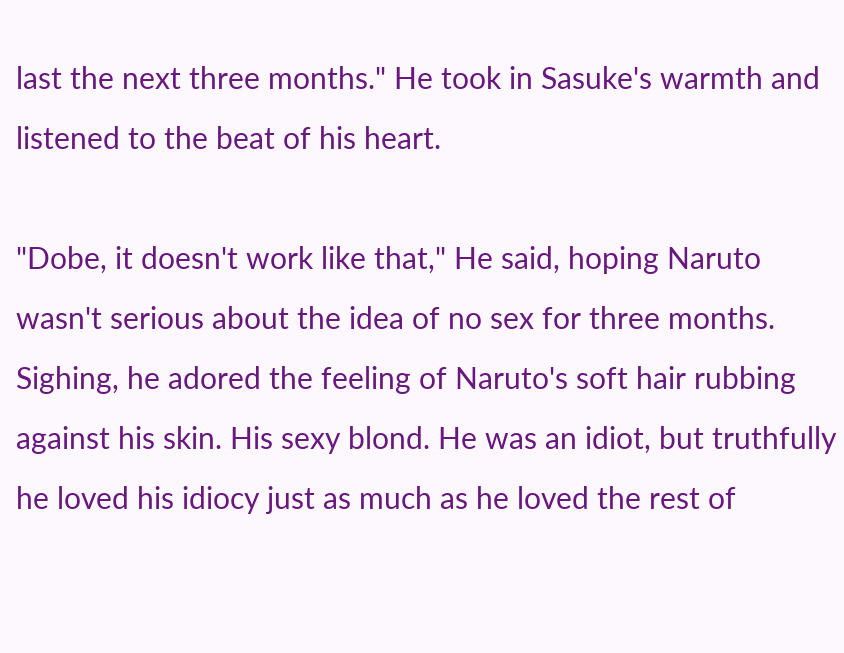last the next three months." He took in Sasuke's warmth and listened to the beat of his heart.

"Dobe, it doesn't work like that," He said, hoping Naruto wasn't serious about the idea of no sex for three months. Sighing, he adored the feeling of Naruto's soft hair rubbing against his skin. His sexy blond. He was an idiot, but truthfully he loved his idiocy just as much as he loved the rest of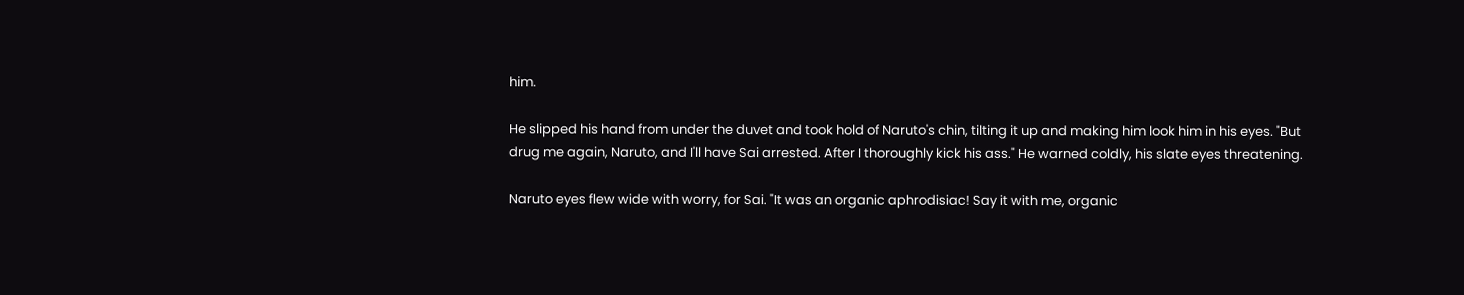him.

He slipped his hand from under the duvet and took hold of Naruto's chin, tilting it up and making him look him in his eyes. "But drug me again, Naruto, and I'll have Sai arrested. After I thoroughly kick his ass." He warned coldly, his slate eyes threatening.

Naruto eyes flew wide with worry, for Sai. "It was an organic aphrodisiac! Say it with me, organic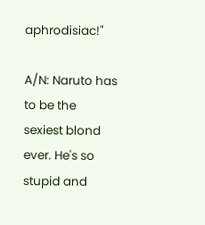aphrodisiac!"

A/N: Naruto has to be the sexiest blond ever. He's so stupid and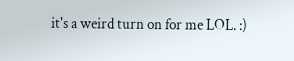it's a weird turn on for me LOL. :)